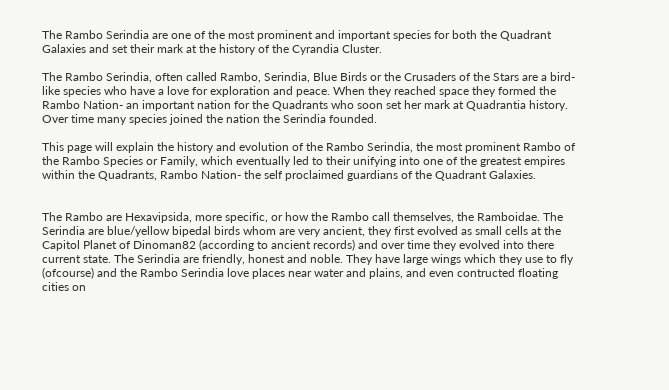The Rambo Serindia are one of the most prominent and important species for both the Quadrant Galaxies and set their mark at the history of the Cyrandia Cluster.

The Rambo Serindia, often called Rambo, Serindia, Blue Birds or the Crusaders of the Stars are a bird-like species who have a love for exploration and peace. When they reached space they formed the Rambo Nation- an important nation for the Quadrants who soon set her mark at Quadrantia history. Over time many species joined the nation the Serindia founded.

This page will explain the history and evolution of the Rambo Serindia, the most prominent Rambo of the Rambo Species or Family, which eventually led to their unifying into one of the greatest empires within the Quadrants, Rambo Nation- the self proclaimed guardians of the Quadrant Galaxies.


The Rambo are Hexavipsida, more specific, or how the Rambo call themselves, the Ramboidae. The Serindia are blue/yellow bipedal birds whom are very ancient, they first evolved as small cells at the Capitol Planet of Dinoman82 (according to ancient records) and over time they evolved into there current state. The Serindia are friendly, honest and noble. They have large wings which they use to fly (ofcourse) and the Rambo Serindia love places near water and plains, and even contructed floating cities on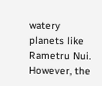watery planets like Rametru Nui. However, the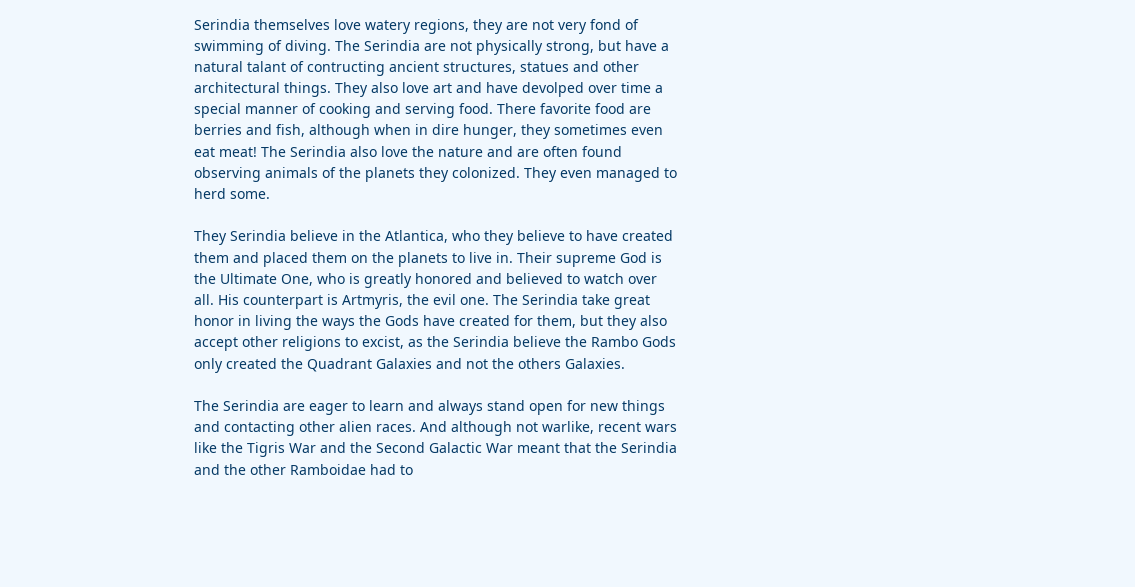Serindia themselves love watery regions, they are not very fond of swimming of diving. The Serindia are not physically strong, but have a natural talant of contructing ancient structures, statues and other architectural things. They also love art and have devolped over time a special manner of cooking and serving food. There favorite food are berries and fish, although when in dire hunger, they sometimes even eat meat! The Serindia also love the nature and are often found observing animals of the planets they colonized. They even managed to herd some.

They Serindia believe in the Atlantica, who they believe to have created them and placed them on the planets to live in. Their supreme God is the Ultimate One, who is greatly honored and believed to watch over all. His counterpart is Artmyris, the evil one. The Serindia take great honor in living the ways the Gods have created for them, but they also accept other religions to excist, as the Serindia believe the Rambo Gods only created the Quadrant Galaxies and not the others Galaxies.

The Serindia are eager to learn and always stand open for new things and contacting other alien races. And although not warlike, recent wars like the Tigris War and the Second Galactic War meant that the Serindia and the other Ramboidae had to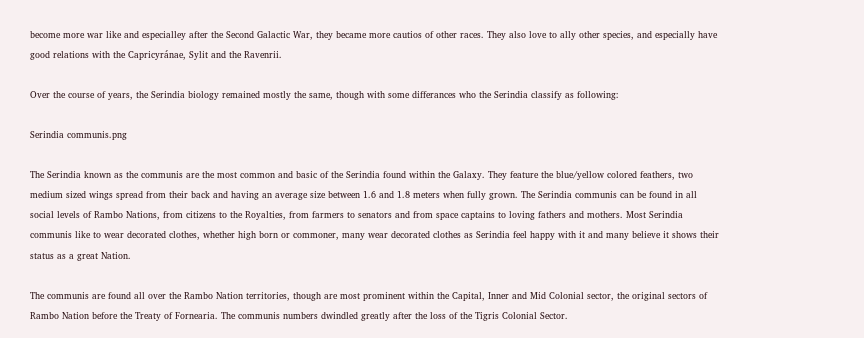become more war like and especialley after the Second Galactic War, they became more cautios of other races. They also love to ally other species, and especially have good relations with the Capricyránae, Sylit and the Ravenrii.

Over the course of years, the Serindia biology remained mostly the same, though with some differances who the Serindia classify as following:

Serindia communis.png

The Serindia known as the communis are the most common and basic of the Serindia found within the Galaxy. They feature the blue/yellow colored feathers, two medium sized wings spread from their back and having an average size between 1.6 and 1.8 meters when fully grown. The Serindia communis can be found in all social levels of Rambo Nations, from citizens to the Royalties, from farmers to senators and from space captains to loving fathers and mothers. Most Serindia communis like to wear decorated clothes, whether high born or commoner, many wear decorated clothes as Serindia feel happy with it and many believe it shows their status as a great Nation.

The communis are found all over the Rambo Nation territories, though are most prominent within the Capital, Inner and Mid Colonial sector, the original sectors of Rambo Nation before the Treaty of Fornearia. The communis numbers dwindled greatly after the loss of the Tigris Colonial Sector.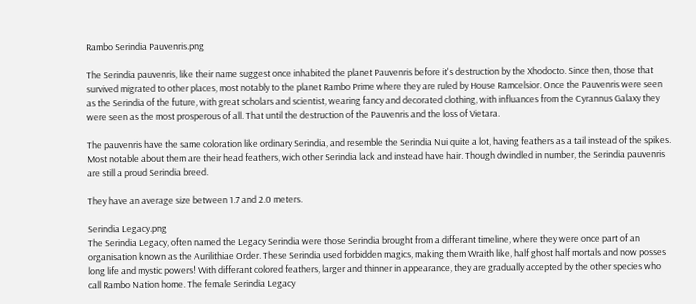Rambo Serindia Pauvenris.png

The Serindia pauvenris, like their name suggest once inhabited the planet Pauvenris before it's destruction by the Xhodocto. Since then, those that survived migrated to other places, most notably to the planet Rambo Prime where they are ruled by House Ramcelsior. Once the Pauvenris were seen as the Serindia of the future, with great scholars and scientist, wearing fancy and decorated clothing, with influances from the Cyrannus Galaxy they were seen as the most prosperous of all. That until the destruction of the Pauvenris and the loss of Vietara.

The pauvenris have the same coloration like ordinary Serindia, and resemble the Serindia Nui quite a lot, having feathers as a tail instead of the spikes. Most notable about them are their head feathers, wich other Serindia lack and instead have hair. Though dwindled in number, the Serindia pauvenris are still a proud Serindia breed.

They have an average size between 1.7 and 2.0 meters.

Serindia Legacy.png
The Serindia Legacy, often named the Legacy Serindia were those Serindia brought from a differant timeline, where they were once part of an organisation known as the Aurilithiae Order. These Serindia used forbidden magics, making them Wraith like, half ghost half mortals and now posses long life and mystic powers! With differant colored feathers, larger and thinner in appearance, they are gradually accepted by the other species who call Rambo Nation home. The female Serindia Legacy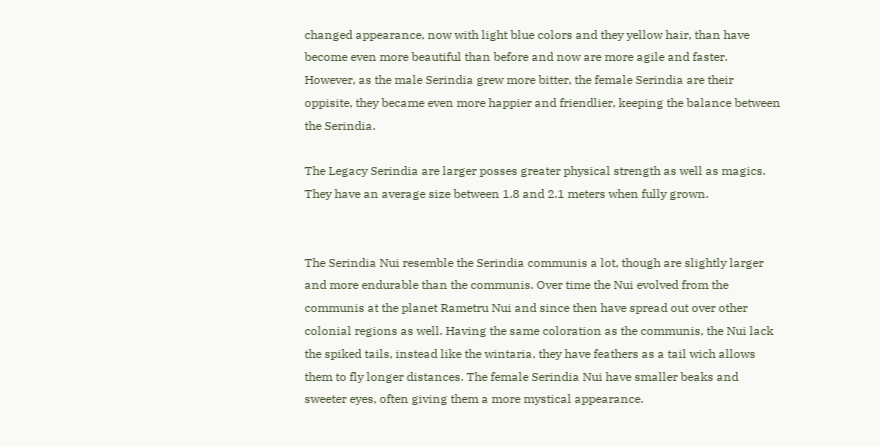changed appearance, now with light blue colors and they yellow hair, than have become even more beautiful than before and now are more agile and faster. However, as the male Serindia grew more bitter, the female Serindia are their oppisite, they became even more happier and friendlier, keeping the balance between the Serindia.

The Legacy Serindia are larger posses greater physical strength as well as magics. They have an average size between 1.8 and 2.1 meters when fully grown.


The Serindia Nui resemble the Serindia communis a lot, though are slightly larger and more endurable than the communis. Over time the Nui evolved from the communis at the planet Rametru Nui and since then have spread out over other colonial regions as well. Having the same coloration as the communis, the Nui lack the spiked tails, instead like the wintaria, they have feathers as a tail wich allows them to fly longer distances. The female Serindia Nui have smaller beaks and sweeter eyes, often giving them a more mystical appearance.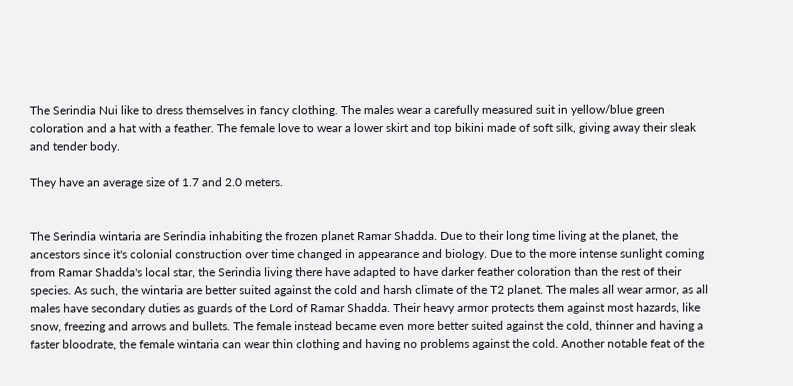The Serindia Nui like to dress themselves in fancy clothing. The males wear a carefully measured suit in yellow/blue green coloration and a hat with a feather. The female love to wear a lower skirt and top bikini made of soft silk, giving away their sleak and tender body.

They have an average size of 1.7 and 2.0 meters.


The Serindia wintaria are Serindia inhabiting the frozen planet Ramar Shadda. Due to their long time living at the planet, the ancestors since it's colonial construction over time changed in appearance and biology. Due to the more intense sunlight coming from Ramar Shadda's local star, the Serindia living there have adapted to have darker feather coloration than the rest of their species. As such, the wintaria are better suited against the cold and harsh climate of the T2 planet. The males all wear armor, as all males have secondary duties as guards of the Lord of Ramar Shadda. Their heavy armor protects them against most hazards, like snow, freezing and arrows and bullets. The female instead became even more better suited against the cold, thinner and having a faster bloodrate, the female wintaria can wear thin clothing and having no problems against the cold. Another notable feat of the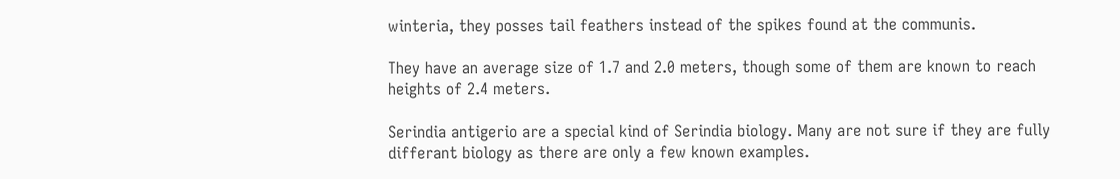winteria, they posses tail feathers instead of the spikes found at the communis.

They have an average size of 1.7 and 2.0 meters, though some of them are known to reach heights of 2.4 meters.

Serindia antigerio are a special kind of Serindia biology. Many are not sure if they are fully differant biology as there are only a few known examples.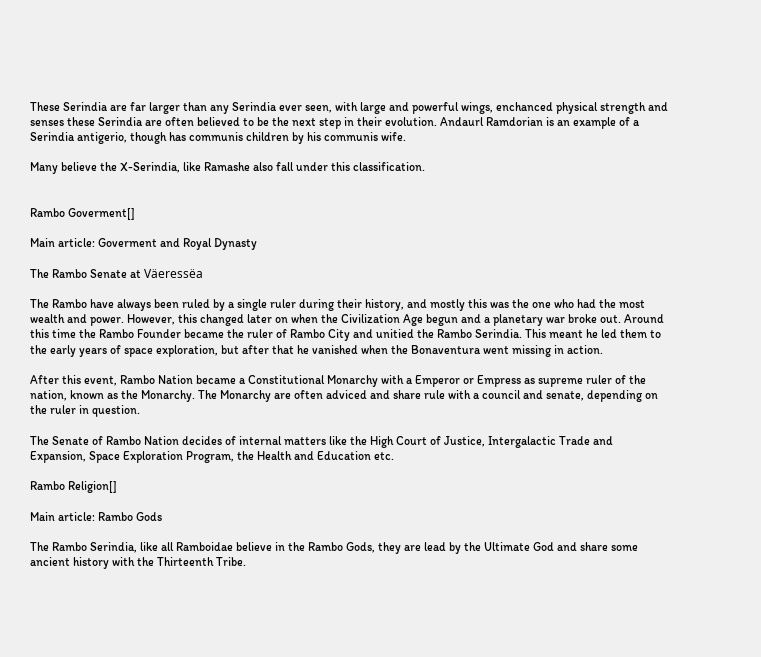These Serindia are far larger than any Serindia ever seen, with large and powerful wings, enchanced physical strength and senses these Serindia are often believed to be the next step in their evolution. Andaurl Ramdorian is an example of a Serindia antigerio, though has communis children by his communis wife.

Many believe the X-Serindia, like Ramashe also fall under this classification.


Rambo Goverment[]

Main article: Goverment and Royal Dynasty

The Rambo Senate at Väeressëa

The Rambo have always been ruled by a single ruler during their history, and mostly this was the one who had the most wealth and power. However, this changed later on when the Civilization Age begun and a planetary war broke out. Around this time the Rambo Founder became the ruler of Rambo City and unitied the Rambo Serindia. This meant he led them to the early years of space exploration, but after that he vanished when the Bonaventura went missing in action.

After this event, Rambo Nation became a Constitutional Monarchy with a Emperor or Empress as supreme ruler of the nation, known as the Monarchy. The Monarchy are often adviced and share rule with a council and senate, depending on the ruler in question.

The Senate of Rambo Nation decides of internal matters like the High Court of Justice, Intergalactic Trade and Expansion, Space Exploration Program, the Health and Education etc.

Rambo Religion[]

Main article: Rambo Gods

The Rambo Serindia, like all Ramboidae believe in the Rambo Gods, they are lead by the Ultimate God and share some ancient history with the Thirteenth Tribe.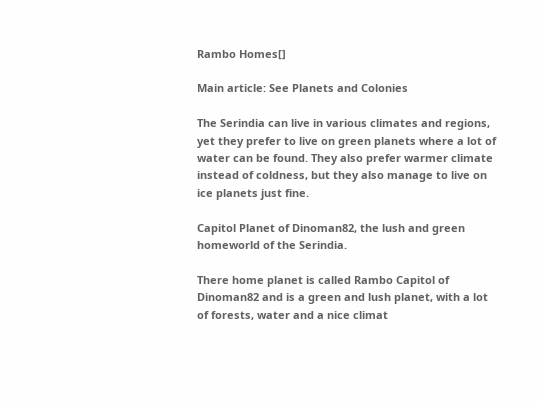Rambo Homes[]

Main article: See Planets and Colonies

The Serindia can live in various climates and regions, yet they prefer to live on green planets where a lot of water can be found. They also prefer warmer climate instead of coldness, but they also manage to live on ice planets just fine.

Capitol Planet of Dinoman82, the lush and green homeworld of the Serindia.

There home planet is called Rambo Capitol of Dinoman82 and is a green and lush planet, with a lot of forests, water and a nice climat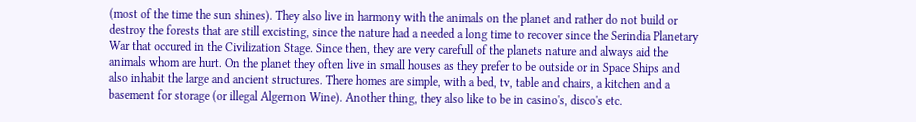(most of the time the sun shines). They also live in harmony with the animals on the planet and rather do not build or destroy the forests that are still excisting, since the nature had a needed a long time to recover since the Serindia Planetary War that occured in the Civilization Stage. Since then, they are very carefull of the planets nature and always aid the animals whom are hurt. On the planet they often live in small houses as they prefer to be outside or in Space Ships and also inhabit the large and ancient structures. There homes are simple, with a bed, tv, table and chairs, a kitchen and a basement for storage (or illegal Algernon Wine). Another thing, they also like to be in casino's, disco's etc.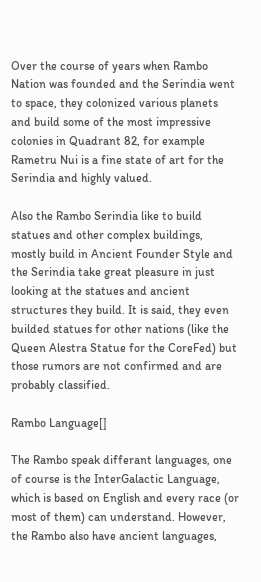Over the course of years when Rambo Nation was founded and the Serindia went to space, they colonized various planets and build some of the most impressive colonies in Quadrant 82, for example Rametru Nui is a fine state of art for the Serindia and highly valued.

Also the Rambo Serindia like to build statues and other complex buildings, mostly build in Ancient Founder Style and the Serindia take great pleasure in just looking at the statues and ancient structures they build. It is said, they even builded statues for other nations (like the Queen Alestra Statue for the CoreFed) but those rumors are not confirmed and are probably classified.

Rambo Language[]

The Rambo speak differant languages, one of course is the InterGalactic Language, which is based on English and every race (or most of them) can understand. However, the Rambo also have ancient languages,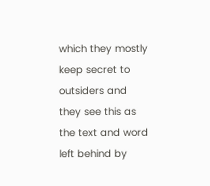which they mostly keep secret to outsiders and they see this as the text and word left behind by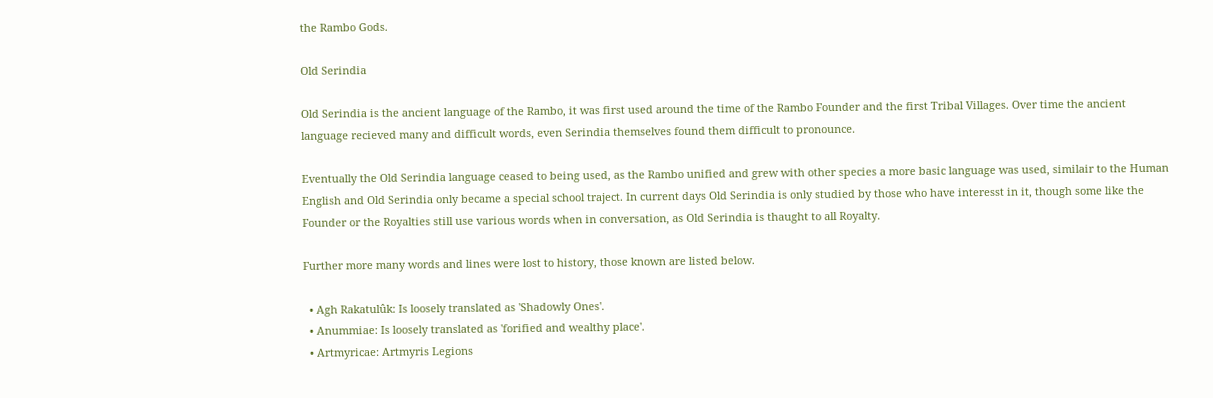the Rambo Gods.

Old Serindia

Old Serindia is the ancient language of the Rambo, it was first used around the time of the Rambo Founder and the first Tribal Villages. Over time the ancient language recieved many and difficult words, even Serindia themselves found them difficult to pronounce.

Eventually the Old Serindia language ceased to being used, as the Rambo unified and grew with other species a more basic language was used, similair to the Human English and Old Serindia only became a special school traject. In current days Old Serindia is only studied by those who have interesst in it, though some like the Founder or the Royalties still use various words when in conversation, as Old Serindia is thaught to all Royalty.

Further more many words and lines were lost to history, those known are listed below.

  • Agh Rakatulûk: Is loosely translated as 'Shadowly Ones'.
  • Anummiae: Is loosely translated as 'forified and wealthy place'.
  • Artmyricae: Artmyris Legions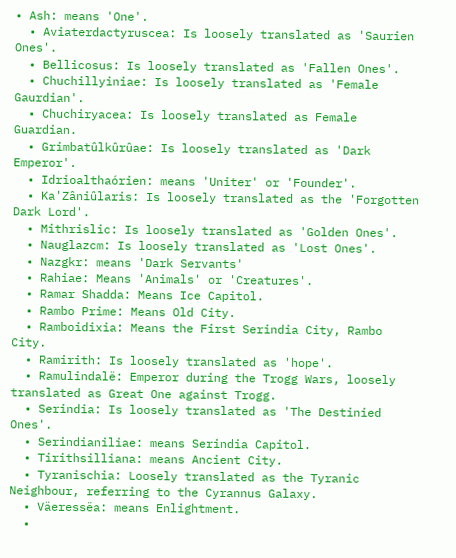• Ash: means 'One'.
  • Aviaterdactyruscea: Is loosely translated as 'Saurien Ones'.
  • Bellicosus: Is loosely translated as 'Fallen Ones'.
  • Chuchillyiniae: Is loosely translated as 'Female Gaurdian'.
  • Chuchiryacea: Is loosely translated as Female Guardian.
  • Grimbatûlkûrûae: Is loosely translated as 'Dark Emperor'.
  • Idrioalthaórien: means 'Uniter' or 'Founder'.
  • Ka'Zâniûlaris: Is loosely translated as the 'Forgotten Dark Lord'.
  • Mithrislic: Is loosely translated as 'Golden Ones'.
  • Nauglazcm: Is loosely translated as 'Lost Ones'.
  • Nazgkr: means 'Dark Servants'
  • Rahiae: Means 'Animals' or 'Creatures'.
  • Ramar Shadda: Means Ice Capitol.
  • Rambo Prime: Means Old City.
  • Ramboidixia: Means the First Serindia City, Rambo City.
  • Ramirith: Is loosely translated as 'hope'.
  • Ramulindalë: Emperor during the Trogg Wars, loosely translated as Great One against Trogg.
  • Serindia: Is loosely translated as 'The Destinied Ones'.
  • Serindianiliae: means Serindia Capitol.
  • Tirithsilliana: means Ancient City.
  • Tyranischia: Loosely translated as the Tyranic Neighbour, referring to the Cyrannus Galaxy.
  • Väeressëa: means Enlightment.
  •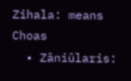Zihala: means Choas
  • Zâniûlaris: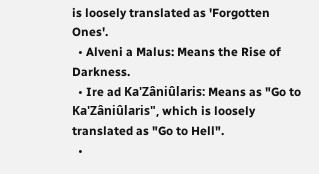is loosely translated as 'Forgotten Ones'.
  • Alveni a Malus: Means the Rise of Darkness.
  • Ire ad Ka'Zâniûlaris: Means as "Go to Ka'Zâniûlaris", which is loosely translated as "Go to Hell".
  •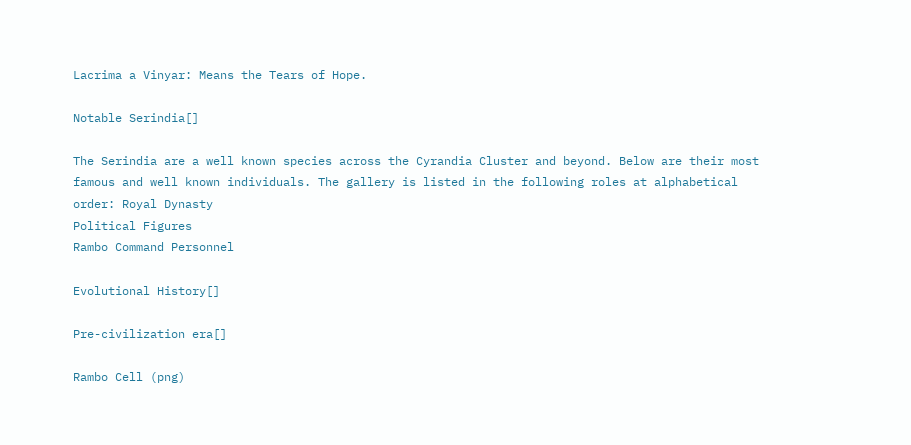Lacrima a Vinyar: Means the Tears of Hope.

Notable Serindia[]

The Serindia are a well known species across the Cyrandia Cluster and beyond. Below are their most famous and well known individuals. The gallery is listed in the following roles at alphabetical order: Royal Dynasty
Political Figures
Rambo Command Personnel

Evolutional History[]

Pre-civilization era[]

Rambo Cell (png)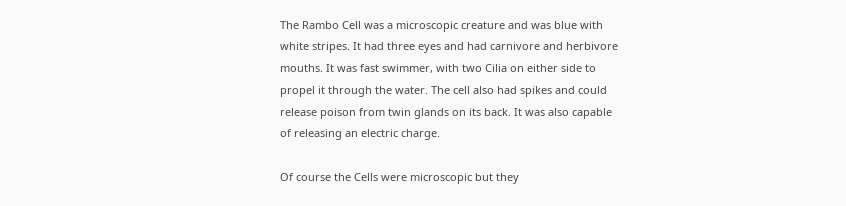The Rambo Cell was a microscopic creature and was blue with white stripes. It had three eyes and had carnivore and herbivore mouths. It was fast swimmer, with two Cilia on either side to propel it through the water. The cell also had spikes and could release poison from twin glands on its back. It was also capable of releasing an electric charge.

Of course the Cells were microscopic but they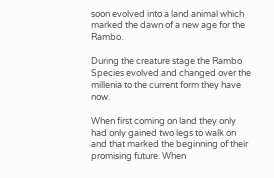soon evolved into a land animal which marked the dawn of a new age for the Rambo.

During the creature stage the Rambo Species evolved and changed over the millenia to the current form they have now.

When first coming on land they only had only gained two legs to walk on and that marked the beginning of their promising future. When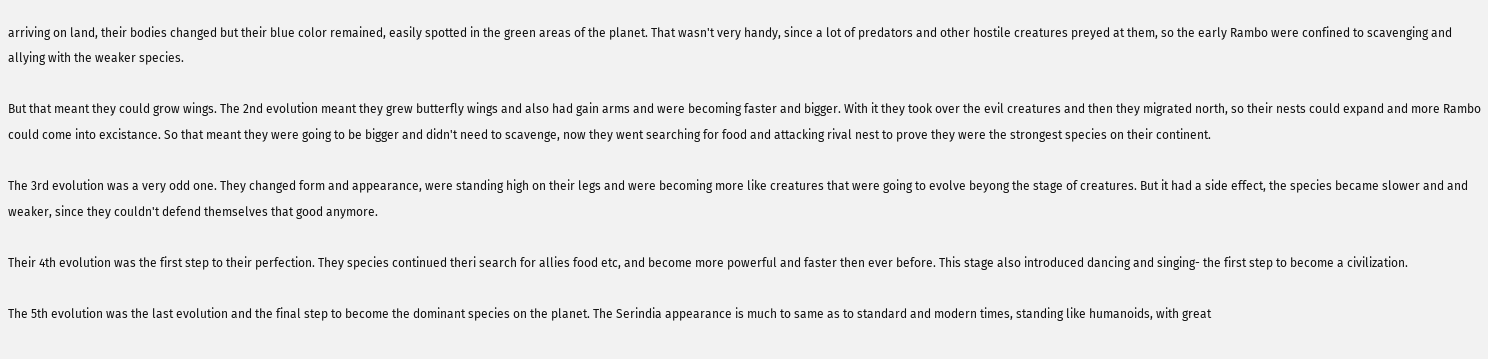arriving on land, their bodies changed but their blue color remained, easily spotted in the green areas of the planet. That wasn't very handy, since a lot of predators and other hostile creatures preyed at them, so the early Rambo were confined to scavenging and allying with the weaker species.

But that meant they could grow wings. The 2nd evolution meant they grew butterfly wings and also had gain arms and were becoming faster and bigger. With it they took over the evil creatures and then they migrated north, so their nests could expand and more Rambo could come into excistance. So that meant they were going to be bigger and didn't need to scavenge, now they went searching for food and attacking rival nest to prove they were the strongest species on their continent.

The 3rd evolution was a very odd one. They changed form and appearance, were standing high on their legs and were becoming more like creatures that were going to evolve beyong the stage of creatures. But it had a side effect, the species became slower and and weaker, since they couldn't defend themselves that good anymore.

Their 4th evolution was the first step to their perfection. They species continued theri search for allies food etc, and become more powerful and faster then ever before. This stage also introduced dancing and singing- the first step to become a civilization.

The 5th evolution was the last evolution and the final step to become the dominant species on the planet. The Serindia appearance is much to same as to standard and modern times, standing like humanoids, with great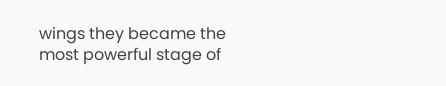wings they became the most powerful stage of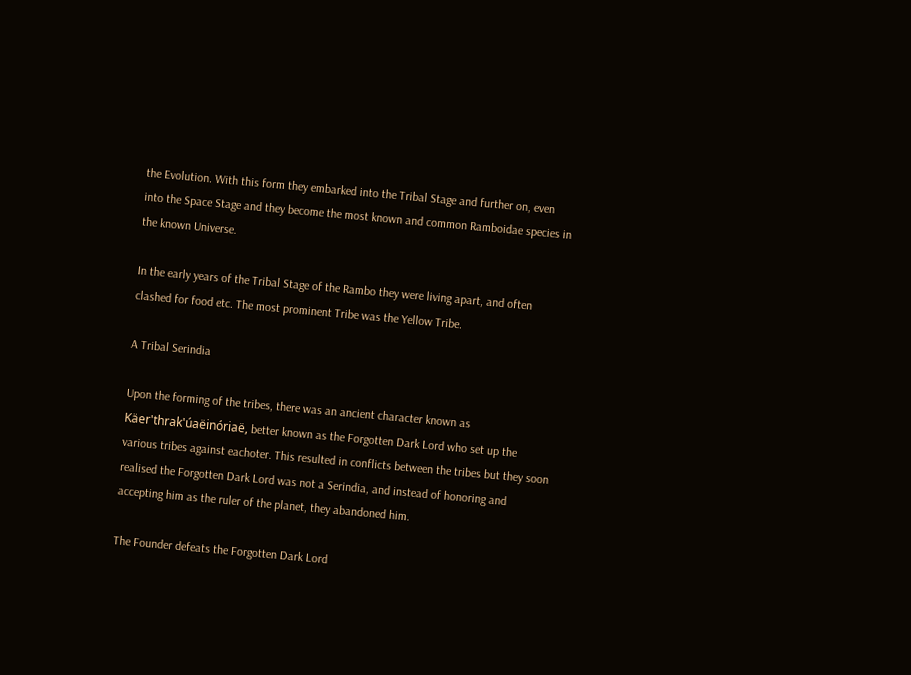the Evolution. With this form they embarked into the Tribal Stage and further on, even into the Space Stage and they become the most known and common Ramboidae species in the known Universe.

In the early years of the Tribal Stage of the Rambo they were living apart, and often clashed for food etc. The most prominent Tribe was the Yellow Tribe.

A Tribal Serindia

Upon the forming of the tribes, there was an ancient character known as Käer'thrak'úaëinóriaë, better known as the Forgotten Dark Lord who set up the various tribes against eachoter. This resulted in conflicts between the tribes but they soon realised the Forgotten Dark Lord was not a Serindia, and instead of honoring and accepting him as the ruler of the planet, they abandoned him.

The Founder defeats the Forgotten Dark Lord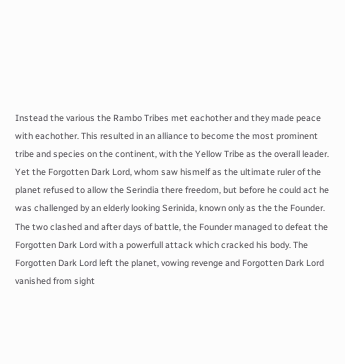Instead the various the Rambo Tribes met eachother and they made peace with eachother. This resulted in an alliance to become the most prominent tribe and species on the continent, with the Yellow Tribe as the overall leader. Yet the Forgotten Dark Lord, whom saw hismelf as the ultimate ruler of the planet refused to allow the Serindia there freedom, but before he could act he was challenged by an elderly looking Serinida, known only as the the Founder. The two clashed and after days of battle, the Founder managed to defeat the Forgotten Dark Lord with a powerfull attack which cracked his body. The Forgotten Dark Lord left the planet, vowing revenge and Forgotten Dark Lord vanished from sight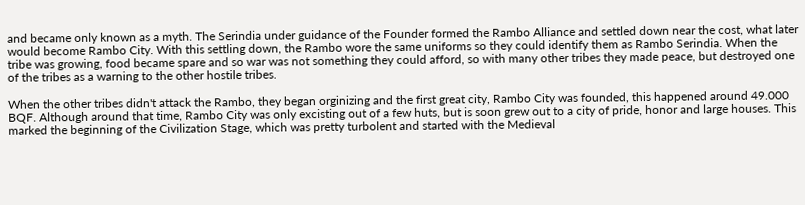and became only known as a myth. The Serindia under guidance of the Founder formed the Rambo Alliance and settled down near the cost, what later would become Rambo City. With this settling down, the Rambo wore the same uniforms so they could identify them as Rambo Serindia. When the tribe was growing, food became spare and so war was not something they could afford, so with many other tribes they made peace, but destroyed one of the tribes as a warning to the other hostile tribes.

When the other tribes didn't attack the Rambo, they began orginizing and the first great city, Rambo City was founded, this happened around 49.000 BQF. Although around that time, Rambo City was only excisting out of a few huts, but is soon grew out to a city of pride, honor and large houses. This marked the beginning of the Civilization Stage, which was pretty turbolent and started with the Medieval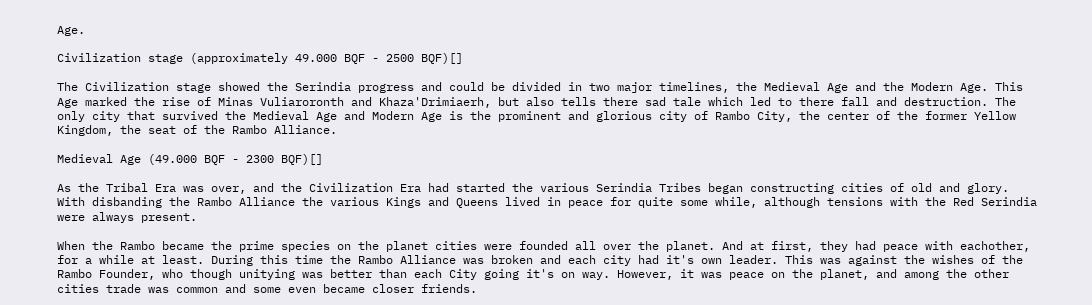Age.

Civilization stage (approximately 49.000 BQF - 2500 BQF)[]

The Civilization stage showed the Serindia progress and could be divided in two major timelines, the Medieval Age and the Modern Age. This Age marked the rise of Minas Vuliaroronth and Khaza'Drimiaerh, but also tells there sad tale which led to there fall and destruction. The only city that survived the Medieval Age and Modern Age is the prominent and glorious city of Rambo City, the center of the former Yellow Kingdom, the seat of the Rambo Alliance.

Medieval Age (49.000 BQF - 2300 BQF)[]

As the Tribal Era was over, and the Civilization Era had started the various Serindia Tribes began constructing cities of old and glory. With disbanding the Rambo Alliance the various Kings and Queens lived in peace for quite some while, although tensions with the Red Serindia were always present.

When the Rambo became the prime species on the planet cities were founded all over the planet. And at first, they had peace with eachother, for a while at least. During this time the Rambo Alliance was broken and each city had it's own leader. This was against the wishes of the Rambo Founder, who though unitying was better than each City going it's on way. However, it was peace on the planet, and among the other cities trade was common and some even became closer friends.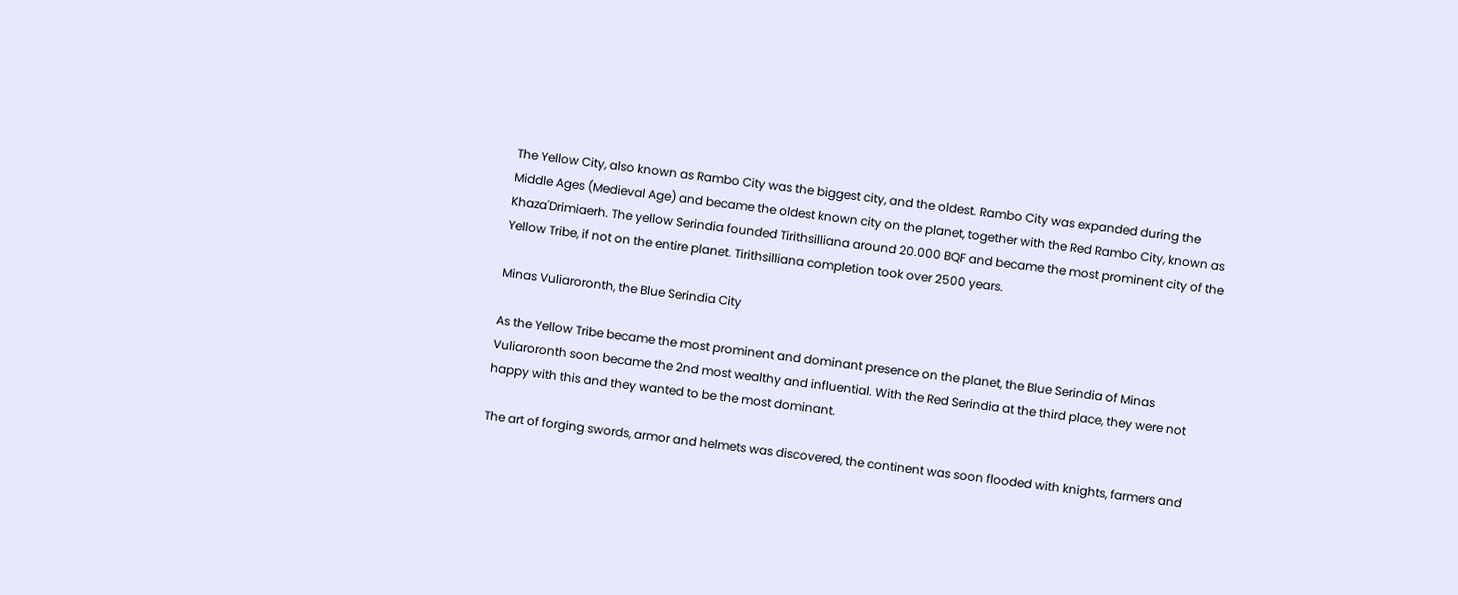The Yellow City, also known as Rambo City was the biggest city, and the oldest. Rambo City was expanded during the Middle Ages (Medieval Age) and became the oldest known city on the planet, together with the Red Rambo City, known as Khaza'Drimiaerh. The yellow Serindia founded Tirithsilliana around 20.000 BQF and became the most prominent city of the Yellow Tribe, if not on the entire planet. Tirithsilliana completion took over 2500 years.

Minas Vuliaroronth, the Blue Serindia City

As the Yellow Tribe became the most prominent and dominant presence on the planet, the Blue Serindia of Minas Vuliaroronth soon became the 2nd most wealthy and influential. With the Red Serindia at the third place, they were not happy with this and they wanted to be the most dominant.

The art of forging swords, armor and helmets was discovered, the continent was soon flooded with knights, farmers and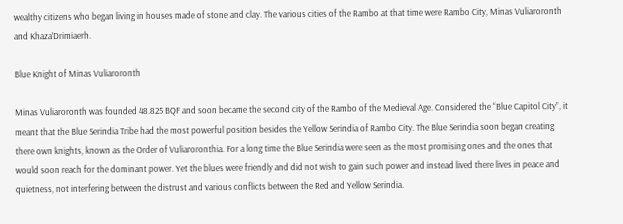wealthy citizens who began living in houses made of stone and clay. The various cities of the Rambo at that time were Rambo City, Minas Vuliaroronth and Khaza’Drimiaerh.

Blue Knight of Minas Vuliaroronth

Minas Vuliaroronth was founded 48.825 BQF and soon became the second city of the Rambo of the Medieval Age. Considered the “Blue Capitol City”, it meant that the Blue Serindia Tribe had the most powerful position besides the Yellow Serindia of Rambo City. The Blue Serindia soon began creating there own knights, known as the Order of Vuliaroronthia. For a long time the Blue Serindia were seen as the most promising ones and the ones that would soon reach for the dominant power. Yet the blues were friendly and did not wish to gain such power and instead lived there lives in peace and quietness, not interfering between the distrust and various conflicts between the Red and Yellow Serindia.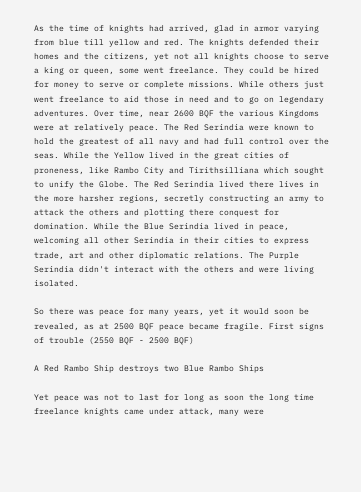As the time of knights had arrived, glad in armor varying from blue till yellow and red. The knights defended their homes and the citizens, yet not all knights choose to serve a king or queen, some went freelance. They could be hired for money to serve or complete missions. While others just went freelance to aid those in need and to go on legendary adventures. Over time, near 2600 BQF the various Kingdoms were at relatively peace. The Red Serindia were known to hold the greatest of all navy and had full control over the seas. While the Yellow lived in the great cities of proneness, like Rambo City and Tirithsilliana which sought to unify the Globe. The Red Serindia lived there lives in the more harsher regions, secretly constructing an army to attack the others and plotting there conquest for domination. While the Blue Serindia lived in peace, welcoming all other Serindia in their cities to express trade, art and other diplomatic relations. The Purple Serindia didn't interact with the others and were living isolated.

So there was peace for many years, yet it would soon be revealed, as at 2500 BQF peace became fragile. First signs of trouble (2550 BQF - 2500 BQF)

A Red Rambo Ship destroys two Blue Rambo Ships

Yet peace was not to last for long as soon the long time freelance knights came under attack, many were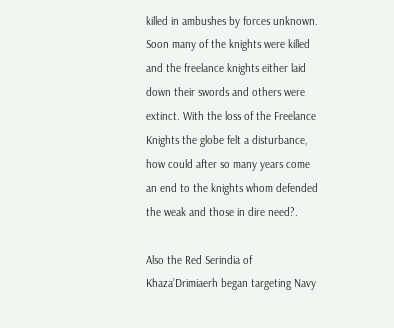killed in ambushes by forces unknown. Soon many of the knights were killed and the freelance knights either laid down their swords and others were extinct. With the loss of the Freelance Knights the globe felt a disturbance, how could after so many years come an end to the knights whom defended the weak and those in dire need?.

Also the Red Serindia of Khaza’Drimiaerh began targeting Navy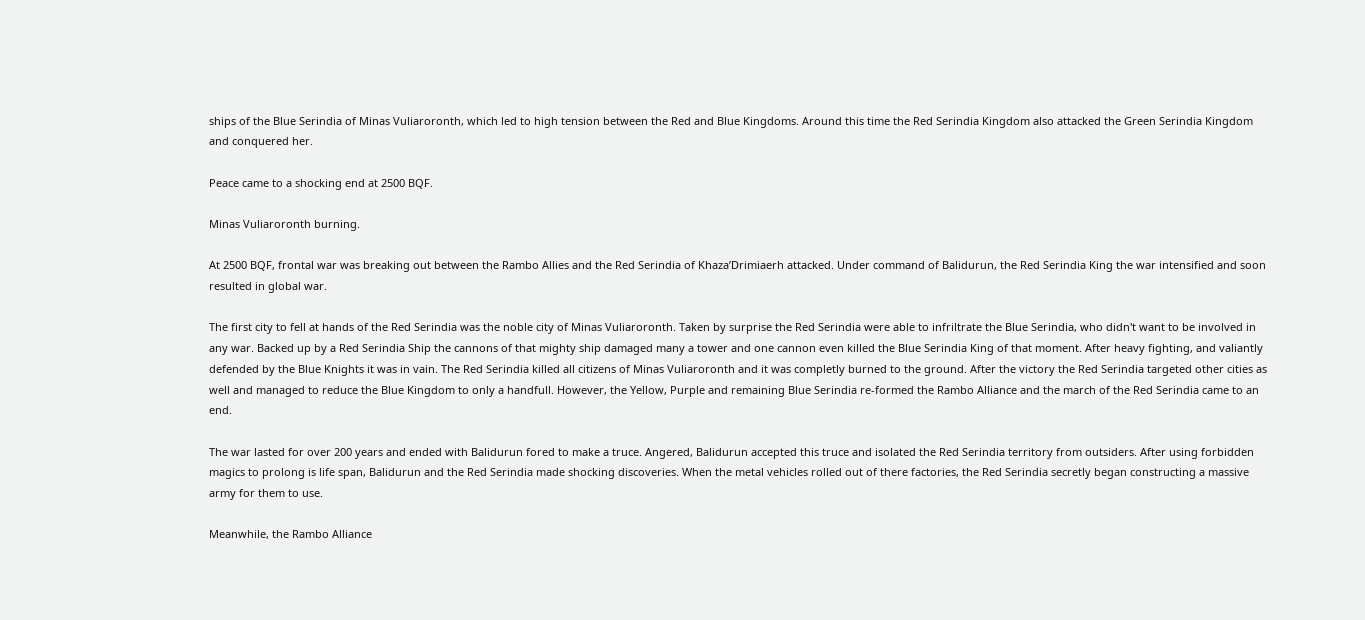ships of the Blue Serindia of Minas Vuliaroronth, which led to high tension between the Red and Blue Kingdoms. Around this time the Red Serindia Kingdom also attacked the Green Serindia Kingdom and conquered her.

Peace came to a shocking end at 2500 BQF.

Minas Vuliaroronth burning.

At 2500 BQF, frontal war was breaking out between the Rambo Allies and the Red Serindia of Khaza’Drimiaerh attacked. Under command of Balidurun, the Red Serindia King the war intensified and soon resulted in global war.

The first city to fell at hands of the Red Serindia was the noble city of Minas Vuliaroronth. Taken by surprise the Red Serindia were able to infriltrate the Blue Serindia, who didn't want to be involved in any war. Backed up by a Red Serindia Ship the cannons of that mighty ship damaged many a tower and one cannon even killed the Blue Serindia King of that moment. After heavy fighting, and valiantly defended by the Blue Knights it was in vain. The Red Serindia killed all citizens of Minas Vuliaroronth and it was completly burned to the ground. After the victory the Red Serindia targeted other cities as well and managed to reduce the Blue Kingdom to only a handfull. However, the Yellow, Purple and remaining Blue Serindia re-formed the Rambo Alliance and the march of the Red Serindia came to an end.

The war lasted for over 200 years and ended with Balidurun fored to make a truce. Angered, Balidurun accepted this truce and isolated the Red Serindia territory from outsiders. After using forbidden magics to prolong is life span, Balidurun and the Red Serindia made shocking discoveries. When the metal vehicles rolled out of there factories, the Red Serindia secretly began constructing a massive army for them to use.

Meanwhile, the Rambo Alliance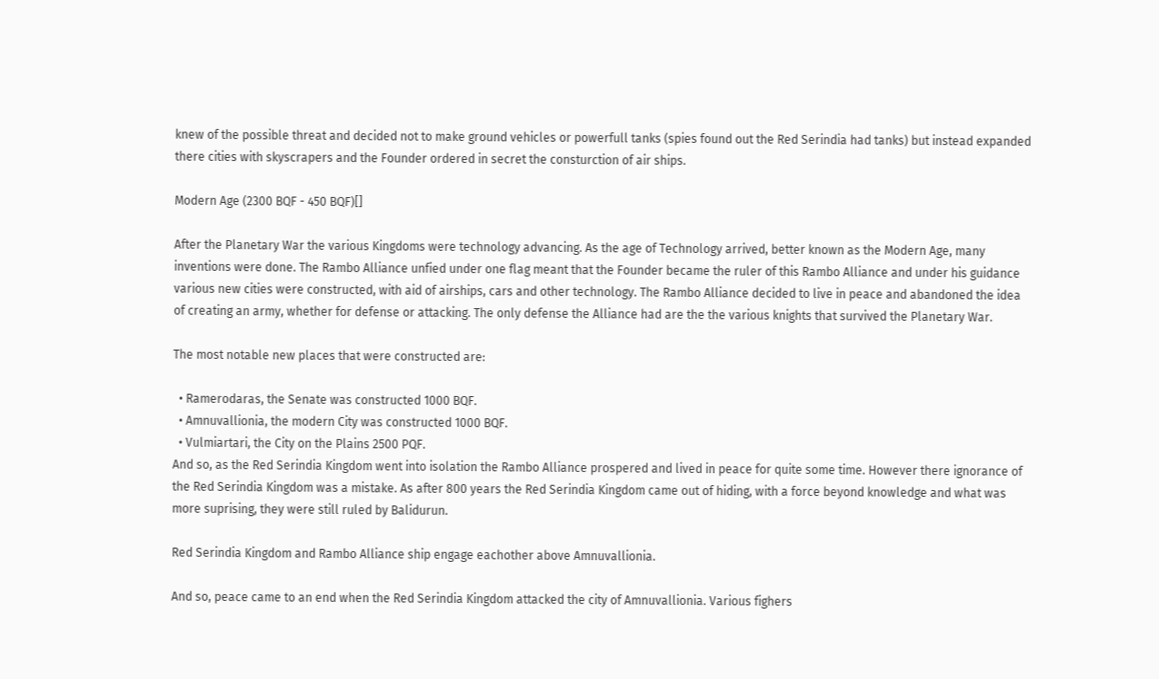knew of the possible threat and decided not to make ground vehicles or powerfull tanks (spies found out the Red Serindia had tanks) but instead expanded there cities with skyscrapers and the Founder ordered in secret the consturction of air ships.

Modern Age (2300 BQF - 450 BQF)[]

After the Planetary War the various Kingdoms were technology advancing. As the age of Technology arrived, better known as the Modern Age, many inventions were done. The Rambo Alliance unfied under one flag meant that the Founder became the ruler of this Rambo Alliance and under his guidance various new cities were constructed, with aid of airships, cars and other technology. The Rambo Alliance decided to live in peace and abandoned the idea of creating an army, whether for defense or attacking. The only defense the Alliance had are the the various knights that survived the Planetary War.

The most notable new places that were constructed are:

  • Ramerodaras, the Senate was constructed 1000 BQF.
  • Amnuvallionia, the modern City was constructed 1000 BQF.
  • Vulmiartari, the City on the Plains 2500 PQF.
And so, as the Red Serindia Kingdom went into isolation the Rambo Alliance prospered and lived in peace for quite some time. However there ignorance of the Red Serindia Kingdom was a mistake. As after 800 years the Red Serindia Kingdom came out of hiding, with a force beyond knowledge and what was more suprising, they were still ruled by Balidurun.

Red Serindia Kingdom and Rambo Alliance ship engage eachother above Amnuvallionia.

And so, peace came to an end when the Red Serindia Kingdom attacked the city of Amnuvallionia. Various fighers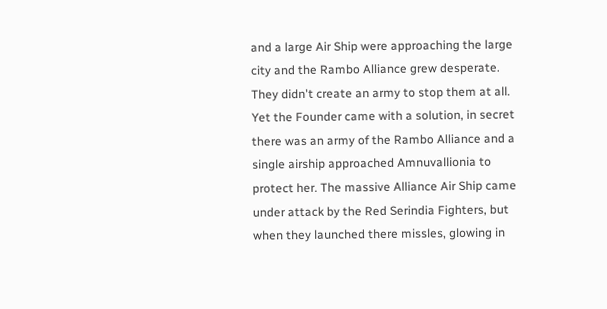and a large Air Ship were approaching the large city and the Rambo Alliance grew desperate. They didn't create an army to stop them at all. Yet the Founder came with a solution, in secret there was an army of the Rambo Alliance and a single airship approached Amnuvallionia to protect her. The massive Alliance Air Ship came under attack by the Red Serindia Fighters, but when they launched there missles, glowing in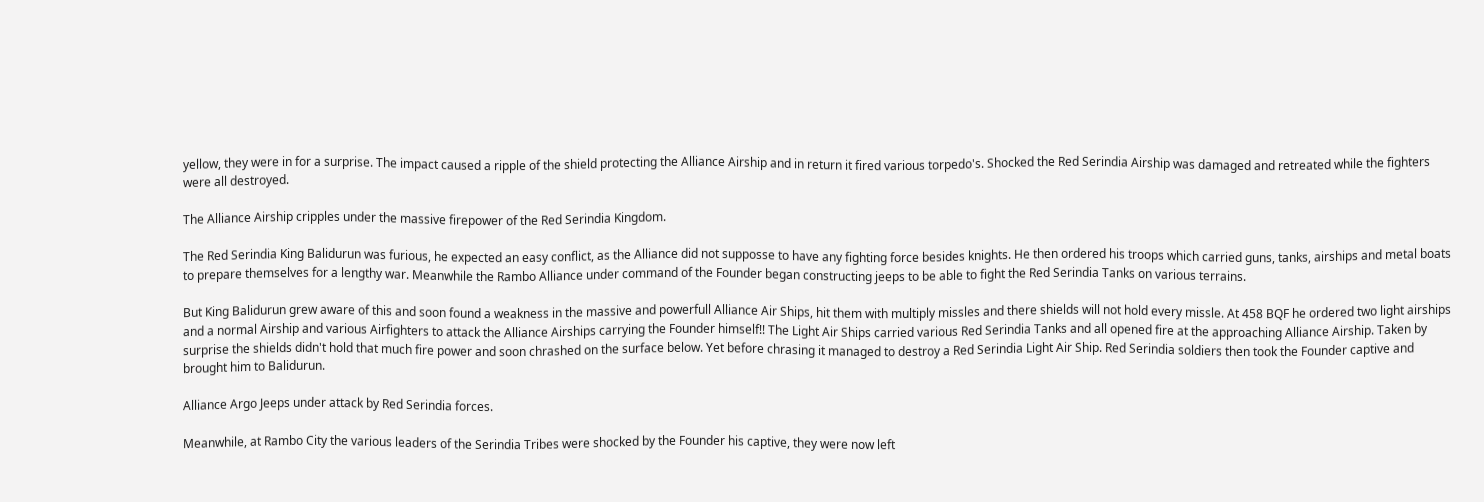yellow, they were in for a surprise. The impact caused a ripple of the shield protecting the Alliance Airship and in return it fired various torpedo's. Shocked the Red Serindia Airship was damaged and retreated while the fighters were all destroyed.

The Alliance Airship cripples under the massive firepower of the Red Serindia Kingdom.

The Red Serindia King Balidurun was furious, he expected an easy conflict, as the Alliance did not supposse to have any fighting force besides knights. He then ordered his troops which carried guns, tanks, airships and metal boats to prepare themselves for a lengthy war. Meanwhile the Rambo Alliance under command of the Founder began constructing jeeps to be able to fight the Red Serindia Tanks on various terrains.

But King Balidurun grew aware of this and soon found a weakness in the massive and powerfull Alliance Air Ships, hit them with multiply missles and there shields will not hold every missle. At 458 BQF he ordered two light airships and a normal Airship and various Airfighters to attack the Alliance Airships carrying the Founder himself!! The Light Air Ships carried various Red Serindia Tanks and all opened fire at the approaching Alliance Airship. Taken by surprise the shields didn't hold that much fire power and soon chrashed on the surface below. Yet before chrasing it managed to destroy a Red Serindia Light Air Ship. Red Serindia soldiers then took the Founder captive and brought him to Balidurun.

Alliance Argo Jeeps under attack by Red Serindia forces.

Meanwhile, at Rambo City the various leaders of the Serindia Tribes were shocked by the Founder his captive, they were now left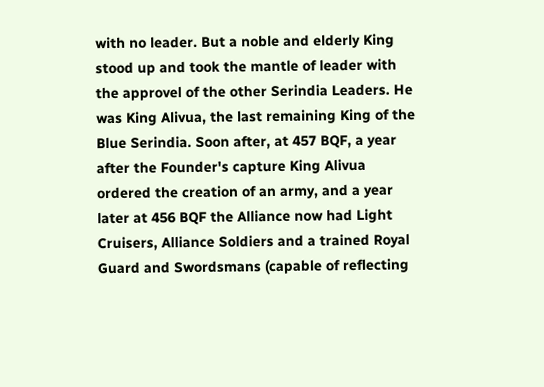with no leader. But a noble and elderly King stood up and took the mantle of leader with the approvel of the other Serindia Leaders. He was King Alivua, the last remaining King of the Blue Serindia. Soon after, at 457 BQF, a year after the Founder's capture King Alivua ordered the creation of an army, and a year later at 456 BQF the Alliance now had Light Cruisers, Alliance Soldiers and a trained Royal Guard and Swordsmans (capable of reflecting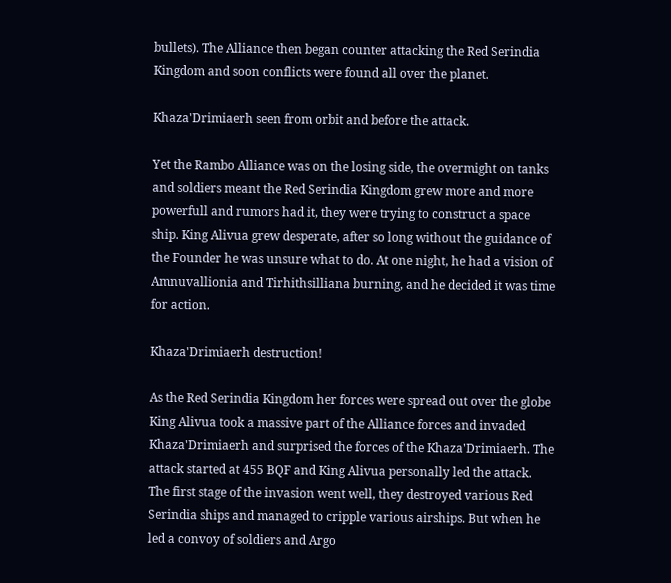bullets). The Alliance then began counter attacking the Red Serindia Kingdom and soon conflicts were found all over the planet.

Khaza'Drimiaerh seen from orbit and before the attack.

Yet the Rambo Alliance was on the losing side, the overmight on tanks and soldiers meant the Red Serindia Kingdom grew more and more powerfull and rumors had it, they were trying to construct a space ship. King Alivua grew desperate, after so long without the guidance of the Founder he was unsure what to do. At one night, he had a vision of Amnuvallionia and Tirhithsilliana burning, and he decided it was time for action.

Khaza'Drimiaerh destruction!

As the Red Serindia Kingdom her forces were spread out over the globe King Alivua took a massive part of the Alliance forces and invaded Khaza'Drimiaerh and surprised the forces of the Khaza'Drimiaerh. The attack started at 455 BQF and King Alivua personally led the attack. The first stage of the invasion went well, they destroyed various Red Serindia ships and managed to cripple various airships. But when he led a convoy of soldiers and Argo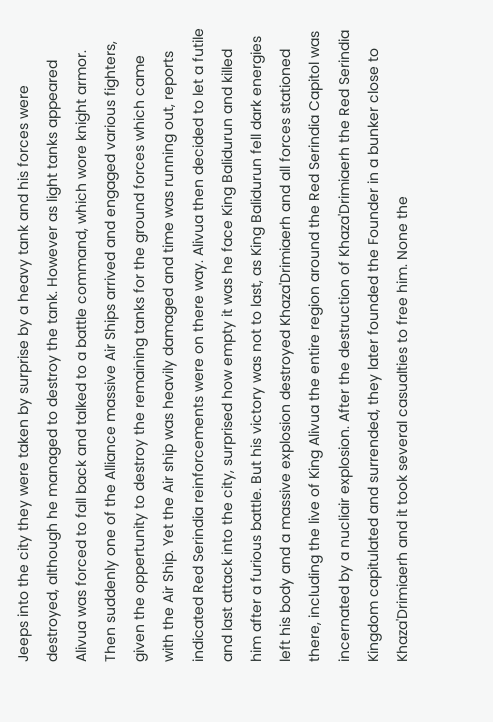Jeeps into the city they were taken by surprise by a heavy tank and his forces were destroyed, although he managed to destroy the tank. However as light tanks appeared Alivua was forced to fall back and talked to a battle command, which wore knight armor. Then suddenly one of the Alliance massive Air Ships arrived and engaged various fighters, given the oppertunity to destroy the remaining tanks for the ground forces which came with the Air Ship. Yet the Air ship was heavily damaged and time was running out, reports indicated Red Serindia reinforcements were on there way. Alivua then decided to let a futile and last attack into the city, surprised how empty it was he face King Balidurun and killed him after a furious battle. But his victory was not to last, as King Balidurun fell dark energies left his body and a massive explosion destroyed Khaza'Drimiaerh and all forces stationed there, including the live of King Alivua the entire region around the Red Serindia Capitol was incernated by a nucliair explosion. After the destruction of Khaza'Drimiaerh the Red Serindia Kingdom capitulated and surrended, they later founded the Founder in a bunker close to Khaza'Drimiaerh and it took several casualties to free him. None the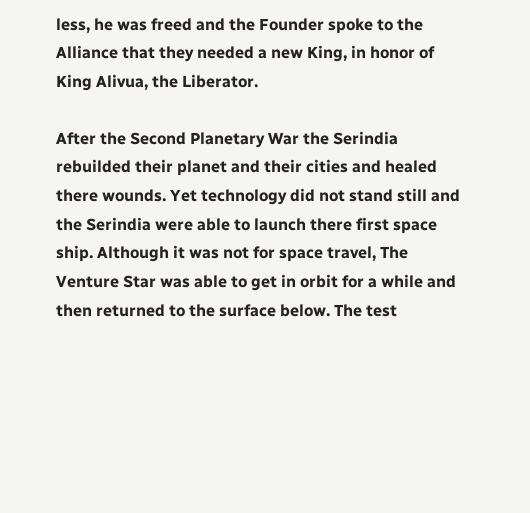less, he was freed and the Founder spoke to the Alliance that they needed a new King, in honor of King Alivua, the Liberator.

After the Second Planetary War the Serindia rebuilded their planet and their cities and healed there wounds. Yet technology did not stand still and the Serindia were able to launch there first space ship. Although it was not for space travel, The Venture Star was able to get in orbit for a while and then returned to the surface below. The test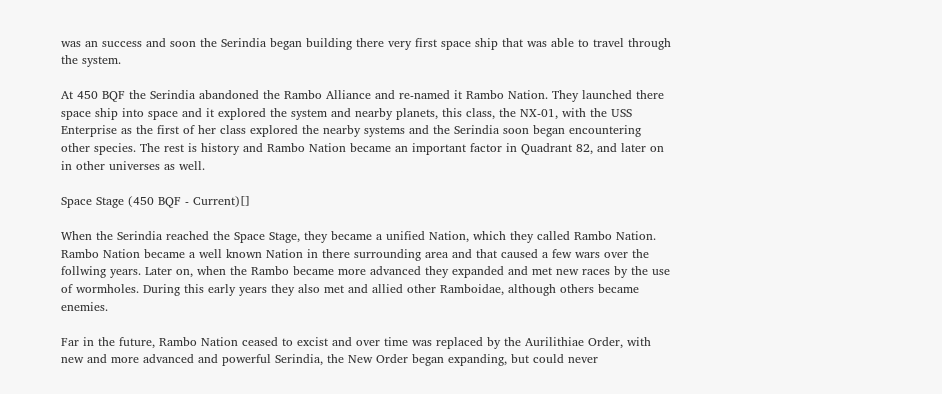was an success and soon the Serindia began building there very first space ship that was able to travel through the system.

At 450 BQF the Serindia abandoned the Rambo Alliance and re-named it Rambo Nation. They launched there space ship into space and it explored the system and nearby planets, this class, the NX-01, with the USS Enterprise as the first of her class explored the nearby systems and the Serindia soon began encountering other species. The rest is history and Rambo Nation became an important factor in Quadrant 82, and later on in other universes as well.

Space Stage (450 BQF - Current)[]

When the Serindia reached the Space Stage, they became a unified Nation, which they called Rambo Nation. Rambo Nation became a well known Nation in there surrounding area and that caused a few wars over the follwing years. Later on, when the Rambo became more advanced they expanded and met new races by the use of wormholes. During this early years they also met and allied other Ramboidae, although others became enemies.

Far in the future, Rambo Nation ceased to excist and over time was replaced by the Aurilithiae Order, with new and more advanced and powerful Serindia, the New Order began expanding, but could never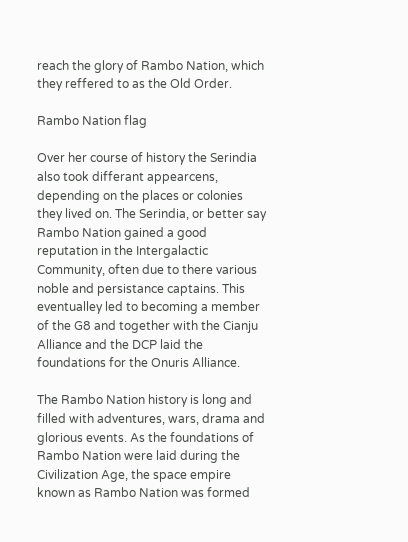reach the glory of Rambo Nation, which they reffered to as the Old Order.

Rambo Nation flag

Over her course of history the Serindia also took differant appearcens, depending on the places or colonies they lived on. The Serindia, or better say Rambo Nation gained a good reputation in the Intergalactic Community, often due to there various noble and persistance captains. This eventualley led to becoming a member of the G8 and together with the Cianju Alliance and the DCP laid the foundations for the Onuris Alliance.

The Rambo Nation history is long and filled with adventures, wars, drama and glorious events. As the foundations of Rambo Nation were laid during the Civilization Age, the space empire known as Rambo Nation was formed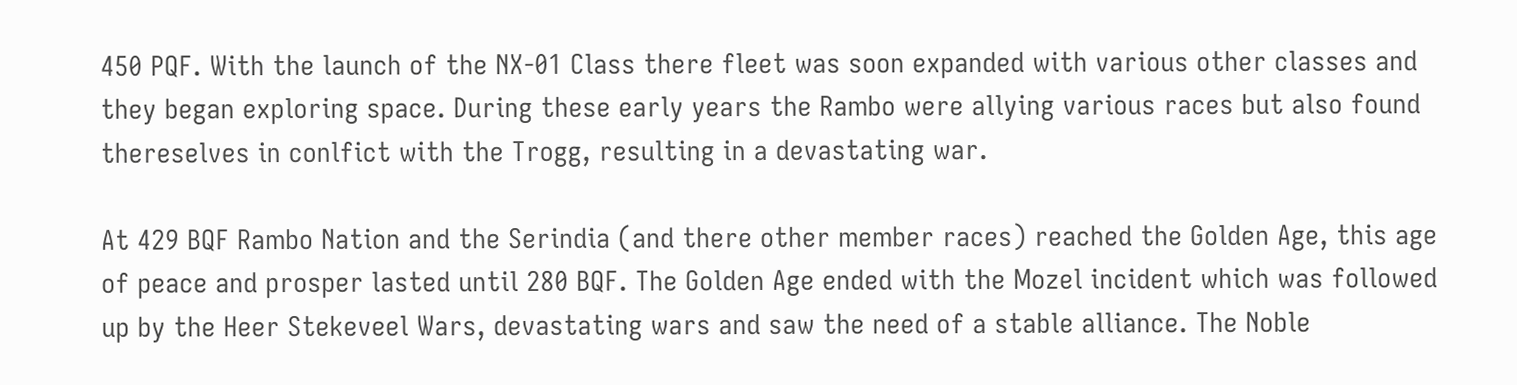450 PQF. With the launch of the NX-01 Class there fleet was soon expanded with various other classes and they began exploring space. During these early years the Rambo were allying various races but also found thereselves in conlfict with the Trogg, resulting in a devastating war.

At 429 BQF Rambo Nation and the Serindia (and there other member races) reached the Golden Age, this age of peace and prosper lasted until 280 BQF. The Golden Age ended with the Mozel incident which was followed up by the Heer Stekeveel Wars, devastating wars and saw the need of a stable alliance. The Noble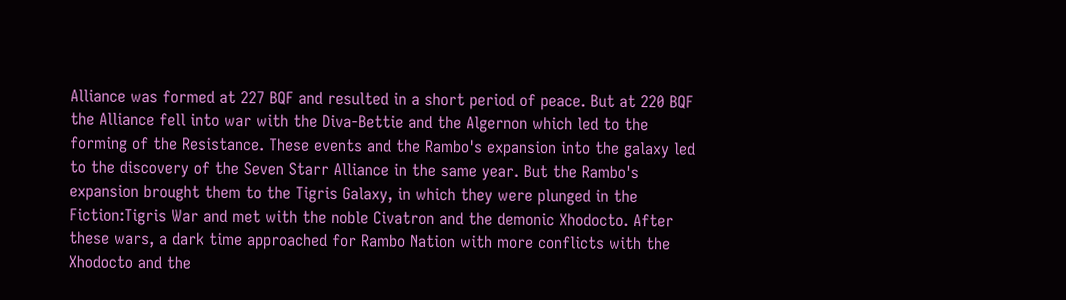Alliance was formed at 227 BQF and resulted in a short period of peace. But at 220 BQF the Alliance fell into war with the Diva-Bettie and the Algernon which led to the forming of the Resistance. These events and the Rambo's expansion into the galaxy led to the discovery of the Seven Starr Alliance in the same year. But the Rambo's expansion brought them to the Tigris Galaxy, in which they were plunged in the Fiction:Tigris War and met with the noble Civatron and the demonic Xhodocto. After these wars, a dark time approached for Rambo Nation with more conflicts with the Xhodocto and the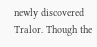newly discovered Tralor. Though the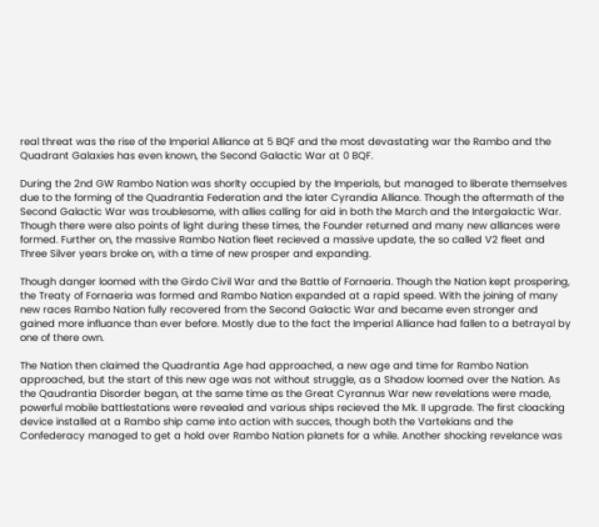real threat was the rise of the Imperial Alliance at 5 BQF and the most devastating war the Rambo and the Quadrant Galaxies has even known, the Second Galactic War at 0 BQF.

During the 2nd GW Rambo Nation was shorlty occupied by the Imperials, but managed to liberate themselves due to the forming of the Quadrantia Federation and the later Cyrandia Alliance. Though the aftermath of the Second Galactic War was troublesome, with allies calling for aid in both the March and the Intergalactic War. Though there were also points of light during these times, the Founder returned and many new alliances were formed. Further on, the massive Rambo Nation fleet recieved a massive update, the so called V2 fleet and Three Silver years broke on, with a time of new prosper and expanding.

Though danger loomed with the Girdo Civil War and the Battle of Fornaeria. Though the Nation kept prospering, the Treaty of Fornaeria was formed and Rambo Nation expanded at a rapid speed. With the joining of many new races Rambo Nation fully recovered from the Second Galactic War and became even stronger and gained more influance than ever before. Mostly due to the fact the Imperial Alliance had fallen to a betrayal by one of there own.

The Nation then claimed the Quadrantia Age had approached, a new age and time for Rambo Nation approached, but the start of this new age was not without struggle, as a Shadow loomed over the Nation. As the Qaudrantia Disorder began, at the same time as the Great Cyrannus War new revelations were made, powerful mobile battlestations were revealed and various ships recieved the Mk. II upgrade. The first cloacking device installed at a Rambo ship came into action with succes, though both the Vartekians and the Confederacy managed to get a hold over Rambo Nation planets for a while. Another shocking revelance was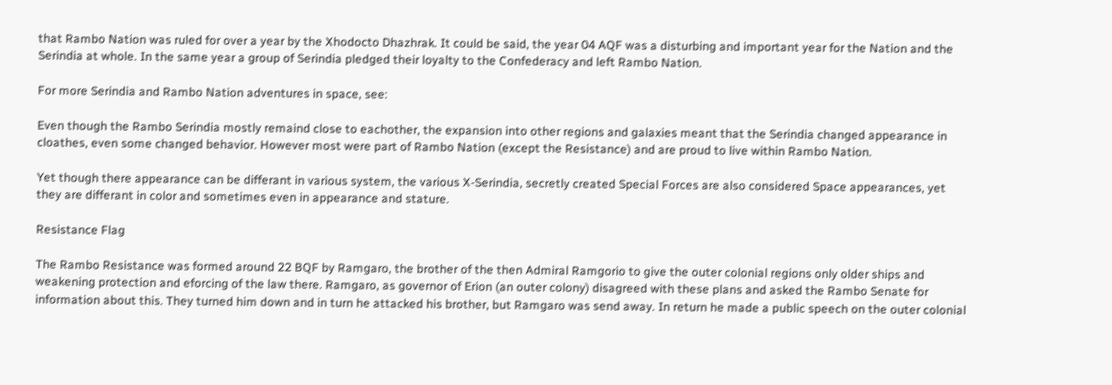that Rambo Nation was ruled for over a year by the Xhodocto Dhazhrak. It could be said, the year 04 AQF was a disturbing and important year for the Nation and the Serindia at whole. In the same year a group of Serindia pledged their loyalty to the Confederacy and left Rambo Nation.

For more Serindia and Rambo Nation adventures in space, see:

Even though the Rambo Serindia mostly remaind close to eachother, the expansion into other regions and galaxies meant that the Serindia changed appearance in cloathes, even some changed behavior. However most were part of Rambo Nation (except the Resistance) and are proud to live within Rambo Nation.

Yet though there appearance can be differant in various system, the various X-Serindia, secretly created Special Forces are also considered Space appearances, yet they are differant in color and sometimes even in appearance and stature.

Resistance Flag

The Rambo Resistance was formed around 22 BQF by Ramgaro, the brother of the then Admiral Ramgorio to give the outer colonial regions only older ships and weakening protection and eforcing of the law there. Ramgaro, as governor of Erion (an outer colony) disagreed with these plans and asked the Rambo Senate for information about this. They turned him down and in turn he attacked his brother, but Ramgaro was send away. In return he made a public speech on the outer colonial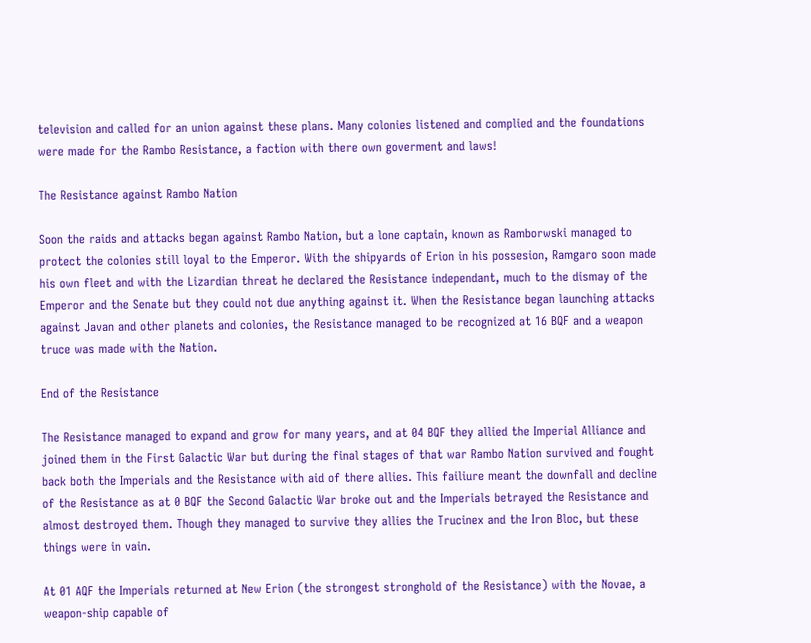television and called for an union against these plans. Many colonies listened and complied and the foundations were made for the Rambo Resistance, a faction with there own goverment and laws!

The Resistance against Rambo Nation

Soon the raids and attacks began against Rambo Nation, but a lone captain, known as Ramborwski managed to protect the colonies still loyal to the Emperor. With the shipyards of Erion in his possesion, Ramgaro soon made his own fleet and with the Lizardian threat he declared the Resistance independant, much to the dismay of the Emperor and the Senate but they could not due anything against it. When the Resistance began launching attacks against Javan and other planets and colonies, the Resistance managed to be recognized at 16 BQF and a weapon truce was made with the Nation.

End of the Resistance

The Resistance managed to expand and grow for many years, and at 04 BQF they allied the Imperial Alliance and joined them in the First Galactic War but during the final stages of that war Rambo Nation survived and fought back both the Imperials and the Resistance with aid of there allies. This failiure meant the downfall and decline of the Resistance as at 0 BQF the Second Galactic War broke out and the Imperials betrayed the Resistance and almost destroyed them. Though they managed to survive they allies the Trucinex and the Iron Bloc, but these things were in vain.

At 01 AQF the Imperials returned at New Erion (the strongest stronghold of the Resistance) with the Novae, a weapon-ship capable of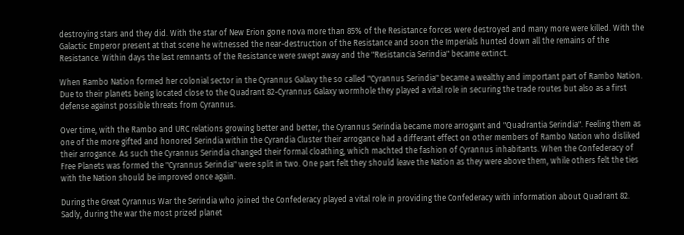destroying stars and they did. With the star of New Erion gone nova more than 85% of the Resistance forces were destroyed and many more were killed. With the Galactic Emperor present at that scene he witnessed the near-destruction of the Resistance and soon the Imperials hunted down all the remains of the Resistance. Within days the last remnants of the Resistance were swept away and the "Resistancia Serindia" became extinct.

When Rambo Nation formed her colonial sector in the Cyrannus Galaxy the so called "Cyrannus Serindia" became a wealthy and important part of Rambo Nation. Due to their planets being located close to the Quadrant 82-Cyrannus Galaxy wormhole they played a vital role in securing the trade routes but also as a first defense against possible threats from Cyrannus.

Over time, with the Rambo and URC relations growing better and better, the Cyrannus Serindia became more arrogant and "Quadrantia Serindia". Feeling them as one of the more gifted and honored Serindia within the Cyrandia Cluster their arrogance had a differant effect on other members of Rambo Nation who disliked their arrogance. As such the Cyrannus Serindia changed their formal cloathing, which machted the fashion of Cyrannus inhabitants. When the Confederacy of Free Planets was formed the "Cyrannus Serindia" were split in two. One part felt they should leave the Nation as they were above them, while others felt the ties with the Nation should be improved once again.

During the Great Cyrannus War the Serindia who joined the Confederacy played a vital role in providing the Confederacy with information about Quadrant 82. Sadly, during the war the most prized planet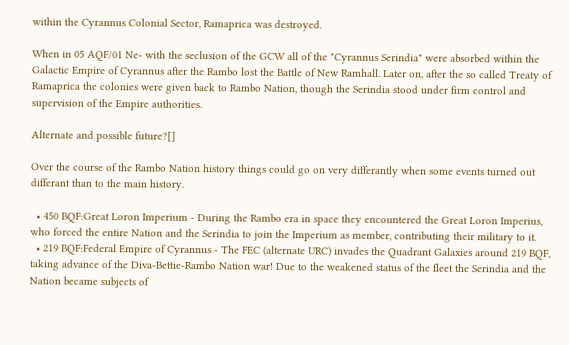within the Cyrannus Colonial Sector, Ramaprica was destroyed.

When in 05 AQF/01 Ne- with the seclusion of the GCW all of the "Cyrannus Serindia" were absorbed within the Galactic Empire of Cyrannus after the Rambo lost the Battle of New Ramhall. Later on, after the so called Treaty of Ramaprica the colonies were given back to Rambo Nation, though the Serindia stood under firm control and supervision of the Empire authorities.

Alternate and possible future?[]

Over the course of the Rambo Nation history things could go on very differantly when some events turned out differant than to the main history.

  • 450 BQF:Great Loron Imperium - During the Rambo era in space they encountered the Great Loron Imperius, who forced the entire Nation and the Serindia to join the Imperium as member, contributing their military to it.
  • 219 BQF:Federal Empire of Cyrannus - The FEC (alternate URC) invades the Quadrant Galaxies around 219 BQF, taking advance of the Diva-Bettie-Rambo Nation war! Due to the weakened status of the fleet the Serindia and the Nation became subjects of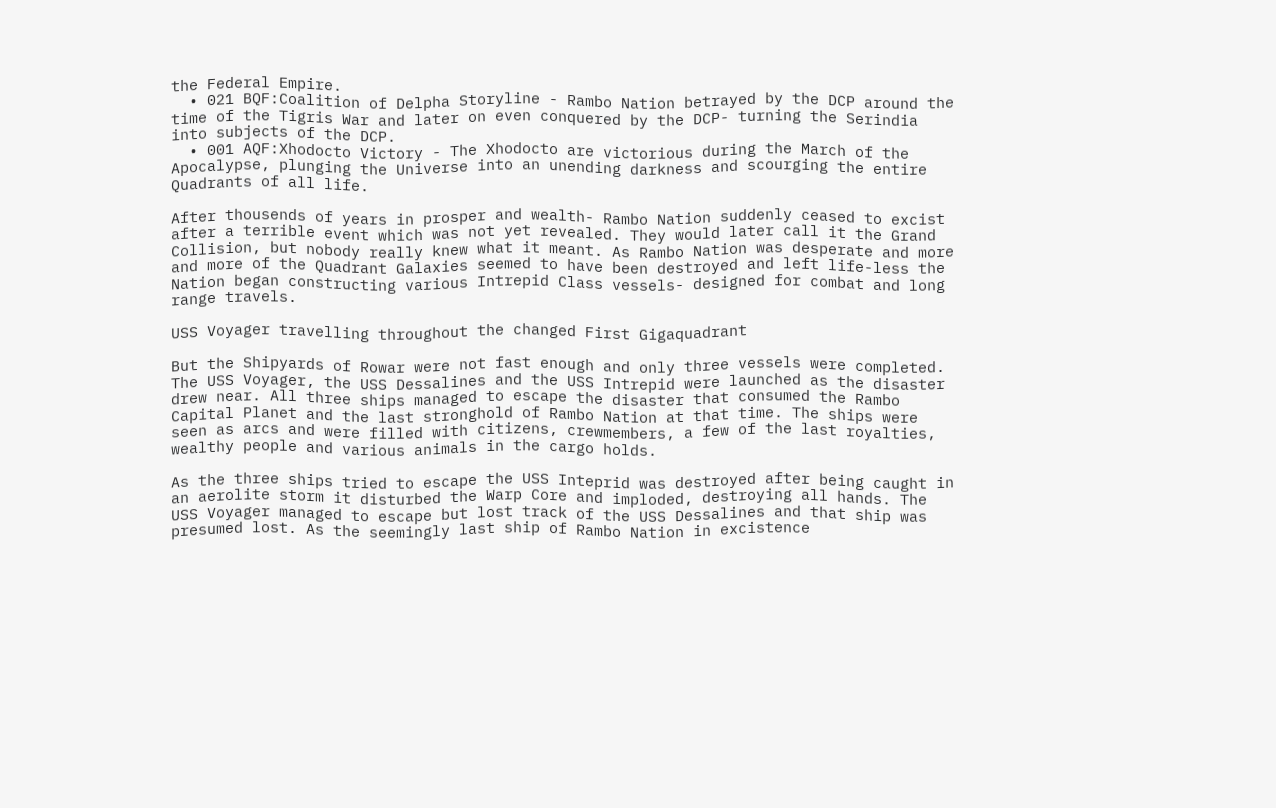the Federal Empire.
  • 021 BQF:Coalition of Delpha Storyline - Rambo Nation betrayed by the DCP around the time of the Tigris War and later on even conquered by the DCP- turning the Serindia into subjects of the DCP.
  • 001 AQF:Xhodocto Victory - The Xhodocto are victorious during the March of the Apocalypse, plunging the Universe into an unending darkness and scourging the entire Quadrants of all life.

After thousends of years in prosper and wealth- Rambo Nation suddenly ceased to excist after a terrible event which was not yet revealed. They would later call it the Grand Collision, but nobody really knew what it meant. As Rambo Nation was desperate and more and more of the Quadrant Galaxies seemed to have been destroyed and left life-less the Nation began constructing various Intrepid Class vessels- designed for combat and long range travels.

USS Voyager travelling throughout the changed First Gigaquadrant

But the Shipyards of Rowar were not fast enough and only three vessels were completed. The USS Voyager, the USS Dessalines and the USS Intrepid were launched as the disaster drew near. All three ships managed to escape the disaster that consumed the Rambo Capital Planet and the last stronghold of Rambo Nation at that time. The ships were seen as arcs and were filled with citizens, crewmembers, a few of the last royalties, wealthy people and various animals in the cargo holds.

As the three ships tried to escape the USS Inteprid was destroyed after being caught in an aerolite storm it disturbed the Warp Core and imploded, destroying all hands. The USS Voyager managed to escape but lost track of the USS Dessalines and that ship was presumed lost. As the seemingly last ship of Rambo Nation in excistence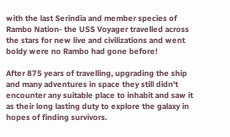with the last Serindia and member species of Rambo Nation- the USS Voyager travelled across the stars for new live and civilizations and went boldy were no Rambo had gone before!

After 875 years of travelling, upgrading the ship and many adventures in space they still didn't encounter any suitable place to inhabit and saw it as their long lasting duty to explore the galaxy in hopes of finding survivors.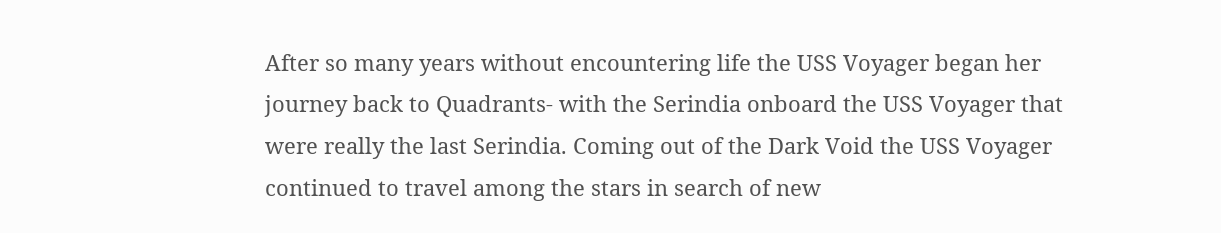After so many years without encountering life the USS Voyager began her journey back to Quadrants- with the Serindia onboard the USS Voyager that were really the last Serindia. Coming out of the Dark Void the USS Voyager continued to travel among the stars in search of new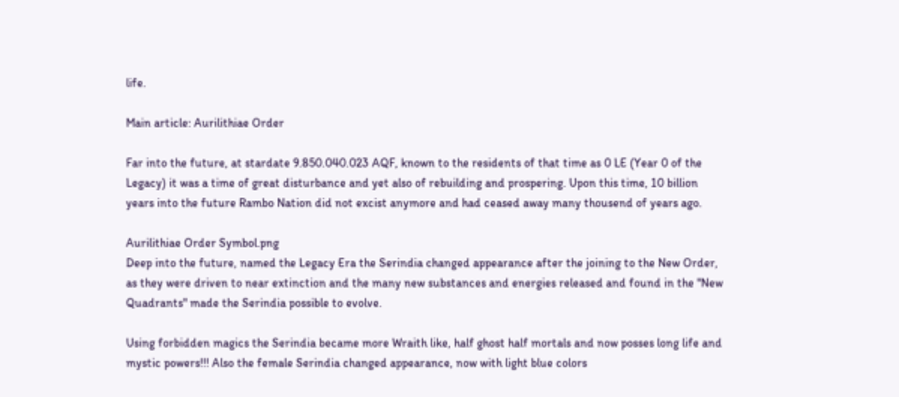life.

Main article: Aurilithiae Order

Far into the future, at stardate 9.850.040.023 AQF, known to the residents of that time as 0 LE (Year 0 of the Legacy) it was a time of great disturbance and yet also of rebuilding and prospering. Upon this time, 10 billion years into the future Rambo Nation did not excist anymore and had ceased away many thousend of years ago.

Aurilithiae Order Symbol.png
Deep into the future, named the Legacy Era the Serindia changed appearance after the joining to the New Order, as they were driven to near extinction and the many new substances and energies released and found in the "New Quadrants" made the Serindia possible to evolve.

Using forbidden magics the Serindia became more Wraith like, half ghost half mortals and now posses long life and mystic powers!!! Also the female Serindia changed appearance, now with light blue colors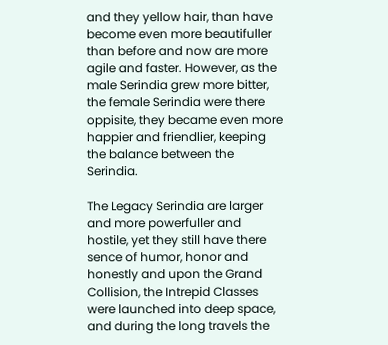and they yellow hair, than have become even more beautifuller than before and now are more agile and faster. However, as the male Serindia grew more bitter, the female Serindia were there oppisite, they became even more happier and friendlier, keeping the balance between the Serindia.

The Legacy Serindia are larger and more powerfuller and hostile, yet they still have there sence of humor, honor and honestly and upon the Grand Collision, the Intrepid Classes were launched into deep space, and during the long travels the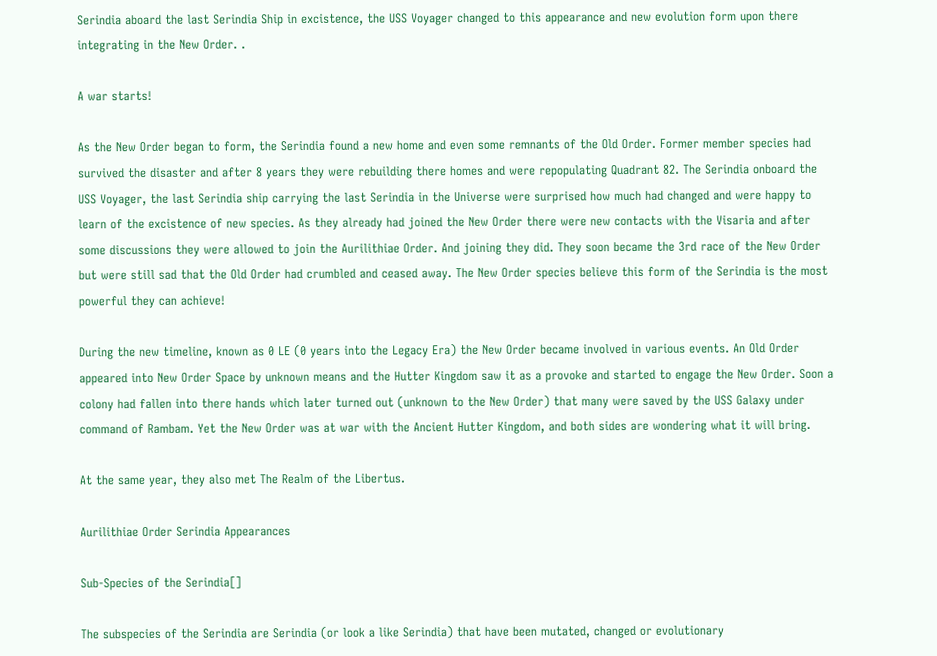Serindia aboard the last Serindia Ship in excistence, the USS Voyager changed to this appearance and new evolution form upon there integrating in the New Order. .

A war starts!

As the New Order began to form, the Serindia found a new home and even some remnants of the Old Order. Former member species had survived the disaster and after 8 years they were rebuilding there homes and were repopulating Quadrant 82. The Serindia onboard the USS Voyager, the last Serindia ship carrying the last Serindia in the Universe were surprised how much had changed and were happy to learn of the excistence of new species. As they already had joined the New Order there were new contacts with the Visaria and after some discussions they were allowed to join the Aurilithiae Order. And joining they did. They soon became the 3rd race of the New Order but were still sad that the Old Order had crumbled and ceased away. The New Order species believe this form of the Serindia is the most powerful they can achieve!

During the new timeline, known as 0 LE (0 years into the Legacy Era) the New Order became involved in various events. An Old Order appeared into New Order Space by unknown means and the Hutter Kingdom saw it as a provoke and started to engage the New Order. Soon a colony had fallen into there hands which later turned out (unknown to the New Order) that many were saved by the USS Galaxy under command of Rambam. Yet the New Order was at war with the Ancient Hutter Kingdom, and both sides are wondering what it will bring.

At the same year, they also met The Realm of the Libertus.

Aurilithiae Order Serindia Appearances

Sub-Species of the Serindia[]

The subspecies of the Serindia are Serindia (or look a like Serindia) that have been mutated, changed or evolutionary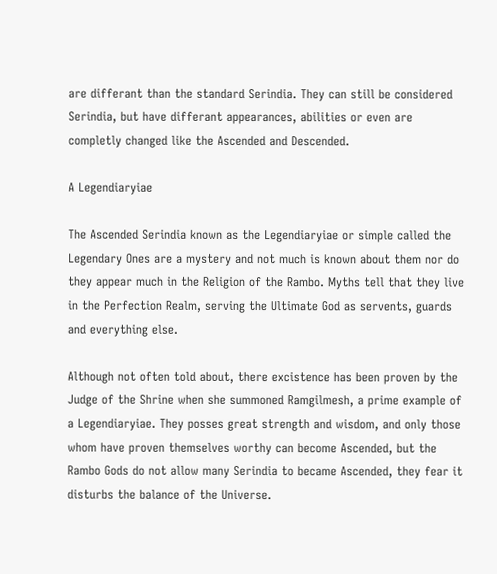are differant than the standard Serindia. They can still be considered Serindia, but have differant appearances, abilities or even are completly changed like the Ascended and Descended.

A Legendiaryiae

The Ascended Serindia known as the Legendiaryiae or simple called the Legendary Ones are a mystery and not much is known about them nor do they appear much in the Religion of the Rambo. Myths tell that they live in the Perfection Realm, serving the Ultimate God as servents, guards and everything else.

Although not often told about, there excistence has been proven by the Judge of the Shrine when she summoned Ramgilmesh, a prime example of a Legendiaryiae. They posses great strength and wisdom, and only those whom have proven themselves worthy can become Ascended, but the Rambo Gods do not allow many Serindia to became Ascended, they fear it disturbs the balance of the Universe.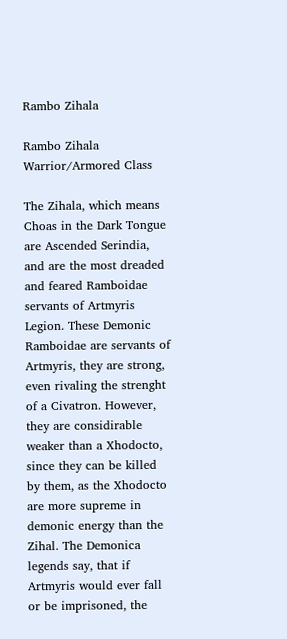Rambo Zihala

Rambo Zihala Warrior/Armored Class

The Zihala, which means Choas in the Dark Tongue are Ascended Serindia, and are the most dreaded and feared Ramboidae servants of Artmyris Legion. These Demonic Ramboidae are servants of Artmyris, they are strong, even rivaling the strenght of a Civatron. However, they are considirable weaker than a Xhodocto, since they can be killed by them, as the Xhodocto are more supreme in demonic energy than the Zihal. The Demonica legends say, that if Artmyris would ever fall or be imprisoned, the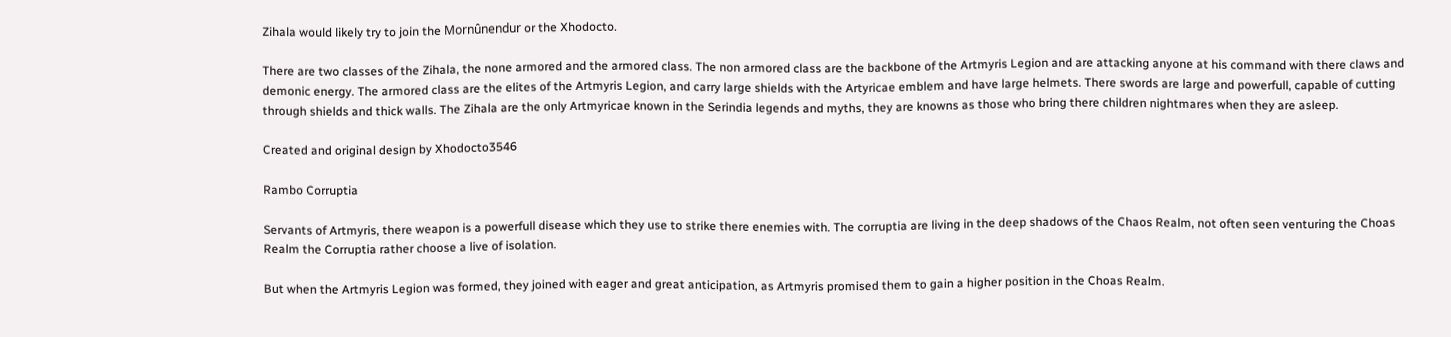Zihala would likely try to join the Mornûnendur or the Xhodocto.

There are two classes of the Zihala, the none armored and the armored class. The non armored class are the backbone of the Artmyris Legion and are attacking anyone at his command with there claws and demonic energy. The armored class are the elites of the Artmyris Legion, and carry large shields with the Artyricae emblem and have large helmets. There swords are large and powerfull, capable of cutting through shields and thick walls. The Zihala are the only Artmyricae known in the Serindia legends and myths, they are knowns as those who bring there children nightmares when they are asleep.

Created and original design by Xhodocto3546

Rambo Corruptia

Servants of Artmyris, there weapon is a powerfull disease which they use to strike there enemies with. The corruptia are living in the deep shadows of the Chaos Realm, not often seen venturing the Choas Realm the Corruptia rather choose a live of isolation.

But when the Artmyris Legion was formed, they joined with eager and great anticipation, as Artmyris promised them to gain a higher position in the Choas Realm.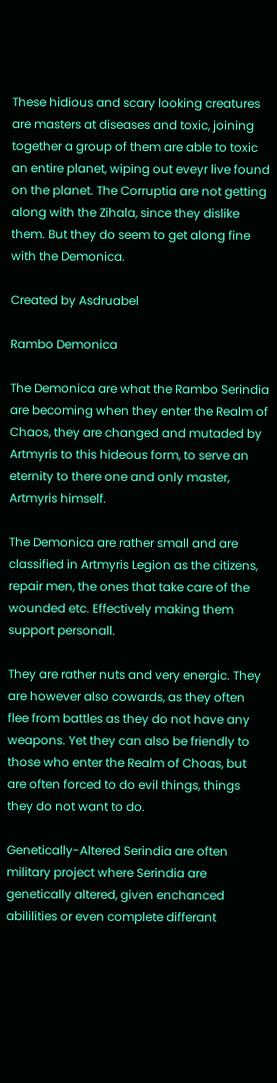These hidious and scary looking creatures are masters at diseases and toxic, joining together a group of them are able to toxic an entire planet, wiping out eveyr live found on the planet. The Corruptia are not getting along with the Zihala, since they dislike them. But they do seem to get along fine with the Demonica.

Created by Asdruabel

Rambo Demonica

The Demonica are what the Rambo Serindia are becoming when they enter the Realm of Chaos, they are changed and mutaded by Artmyris to this hideous form, to serve an eternity to there one and only master, Artmyris himself.

The Demonica are rather small and are classified in Artmyris Legion as the citizens, repair men, the ones that take care of the wounded etc. Effectively making them support personall.

They are rather nuts and very energic. They are however also cowards, as they often flee from battles as they do not have any weapons. Yet they can also be friendly to those who enter the Realm of Choas, but are often forced to do evil things, things they do not want to do.

Genetically-Altered Serindia are often military project where Serindia are genetically altered, given enchanced abililities or even complete differant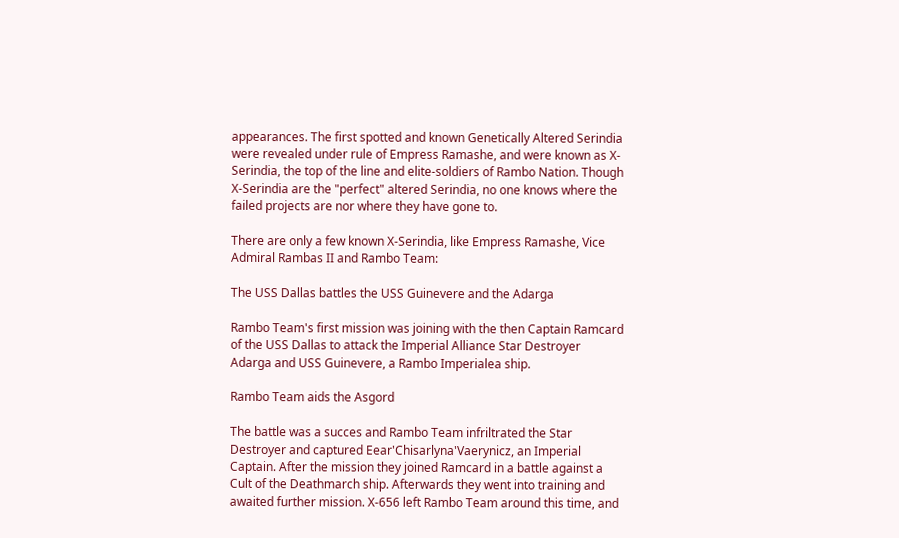appearances. The first spotted and known Genetically Altered Serindia were revealed under rule of Empress Ramashe, and were known as X-Serindia, the top of the line and elite-soldiers of Rambo Nation. Though X-Serindia are the "perfect" altered Serindia, no one knows where the failed projects are nor where they have gone to.

There are only a few known X-Serindia, like Empress Ramashe, Vice Admiral Rambas II and Rambo Team:

The USS Dallas battles the USS Guinevere and the Adarga

Rambo Team's first mission was joining with the then Captain Ramcard of the USS Dallas to attack the Imperial Alliance Star Destroyer Adarga and USS Guinevere, a Rambo Imperialea ship.

Rambo Team aids the Asgord

The battle was a succes and Rambo Team infriltrated the Star Destroyer and captured Eear'Chisarlyna'Vaerynicz, an Imperial Captain. After the mission they joined Ramcard in a battle against a Cult of the Deathmarch ship. Afterwards they went into training and awaited further mission. X-656 left Rambo Team around this time, and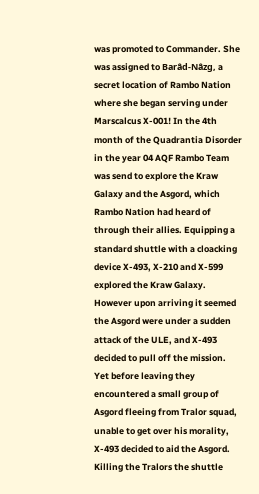was promoted to Commander. She was assigned to Barâd-Nâzg, a secret location of Rambo Nation where she began serving under Marscalcus X-001! In the 4th month of the Quadrantia Disorder in the year 04 AQF Rambo Team was send to explore the Kraw Galaxy and the Asgord, which Rambo Nation had heard of through their allies. Equipping a standard shuttle with a cloacking device X-493, X-210 and X-599 explored the Kraw Galaxy. However upon arriving it seemed the Asgord were under a sudden attack of the ULE, and X-493 decided to pull off the mission. Yet before leaving they encountered a small group of Asgord fleeing from Tralor squad, unable to get over his morality, X-493 decided to aid the Asgord. Killing the Tralors the shuttle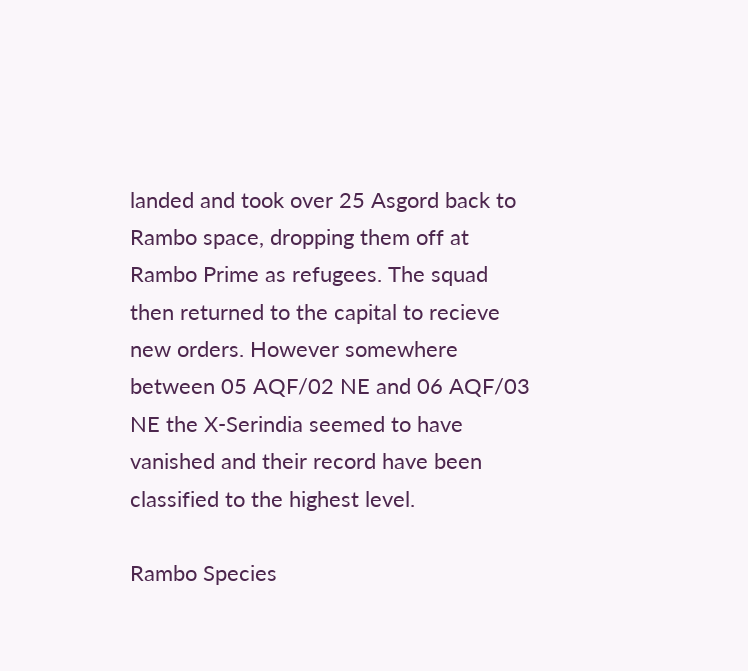landed and took over 25 Asgord back to Rambo space, dropping them off at Rambo Prime as refugees. The squad then returned to the capital to recieve new orders. However somewhere between 05 AQF/02 NE and 06 AQF/03 NE the X-Serindia seemed to have vanished and their record have been classified to the highest level.

Rambo Species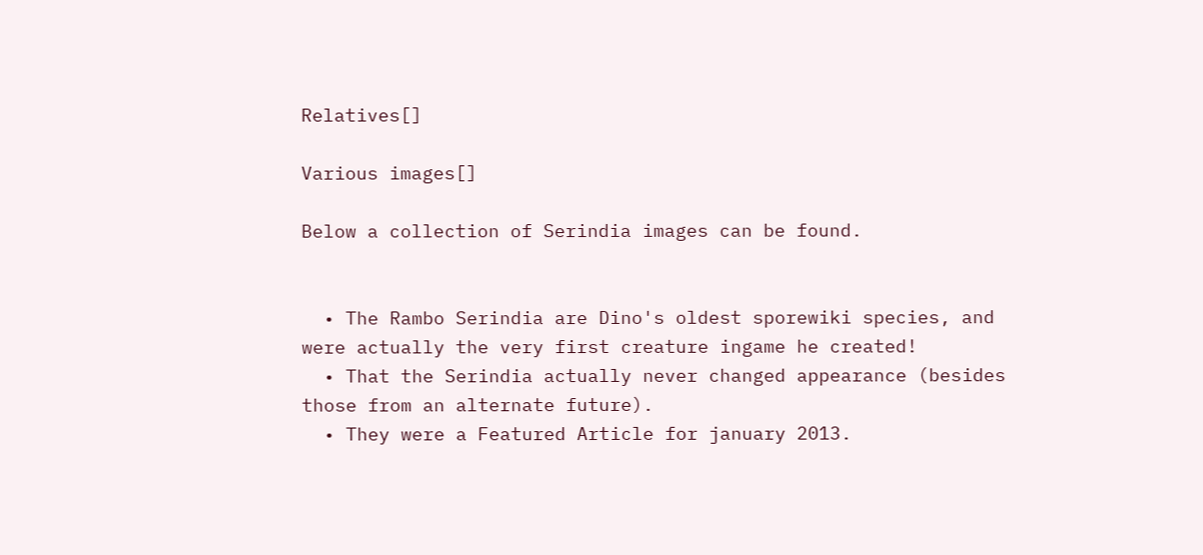Relatives[]

Various images[]

Below a collection of Serindia images can be found.


  • The Rambo Serindia are Dino's oldest sporewiki species, and were actually the very first creature ingame he created!
  • That the Serindia actually never changed appearance (besides those from an alternate future).
  • They were a Featured Article for january 2013.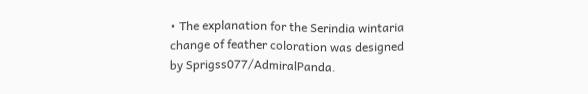• The explanation for the Serindia wintaria change of feather coloration was designed by Sprigss077/AdmiralPanda.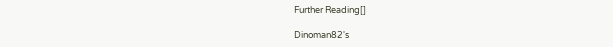Further Reading[]

Dinoman82's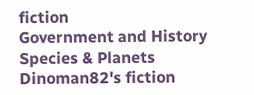fiction
Government and History
Species & Planets
Dinoman82's fiction